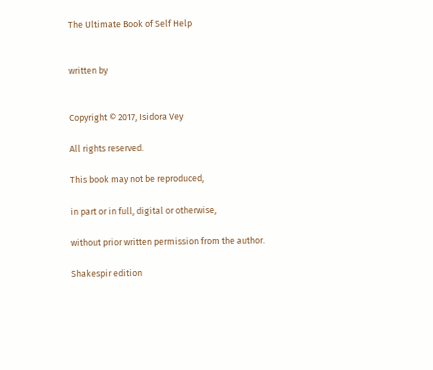The Ultimate Book of Self Help


written by


Copyright © 2017, Isidora Vey

All rights reserved.

This book may not be reproduced,

in part or in full, digital or otherwise,

without prior written permission from the author.

Shakespir edition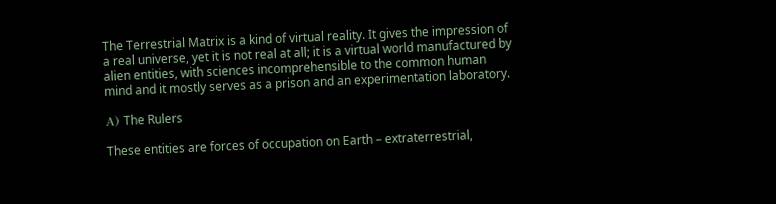The Terrestrial Matrix is a kind of virtual reality. It gives the impression of a real universe, yet it is not real at all; it is a virtual world manufactured by alien entities, with sciences incomprehensible to the common human mind and it mostly serves as a prison and an experimentation laboratory.

Α) The Rulers

These entities are forces of occupation on Earth – extraterrestrial,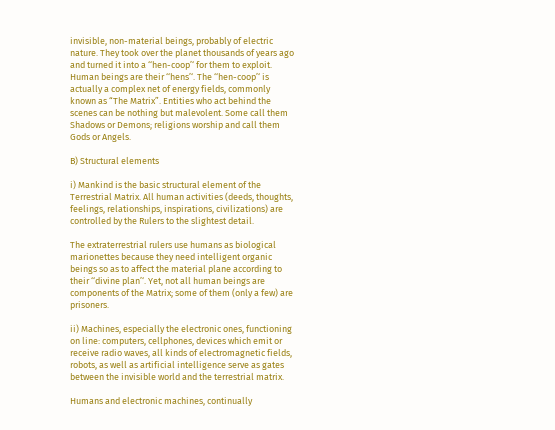invisible, non-material beings, probably of electric nature. They took over the planet thousands of years ago and turned it into a ‘‘hen-coop’‘ for them to exploit. Human beings are their ‘‘hens’‘. The ‘‘hen-coop’‘ is actually a complex net of energy fields, commonly known as “The Matrix”. Entities who act behind the scenes can be nothing but malevolent. Some call them Shadows or Demons; religions worship and call them Gods or Angels.

B) Structural elements

i) Mankind is the basic structural element of the Terrestrial Matrix. All human activities (deeds, thoughts, feelings, relationships, inspirations, civilizations) are controlled by the Rulers to the slightest detail.

The extraterrestrial rulers use humans as biological marionettes because they need intelligent organic beings so as to affect the material plane according to their ‘‘divine plan’‘. Yet, not all human beings are components of the Matrix; some of them (only a few) are prisoners.

ii) Machines, especially the electronic ones, functioning on line: computers, cellphones, devices which emit or receive radio waves, all kinds of electromagnetic fields, robots, as well as artificial intelligence serve as gates between the invisible world and the terrestrial matrix.

Humans and electronic machines, continually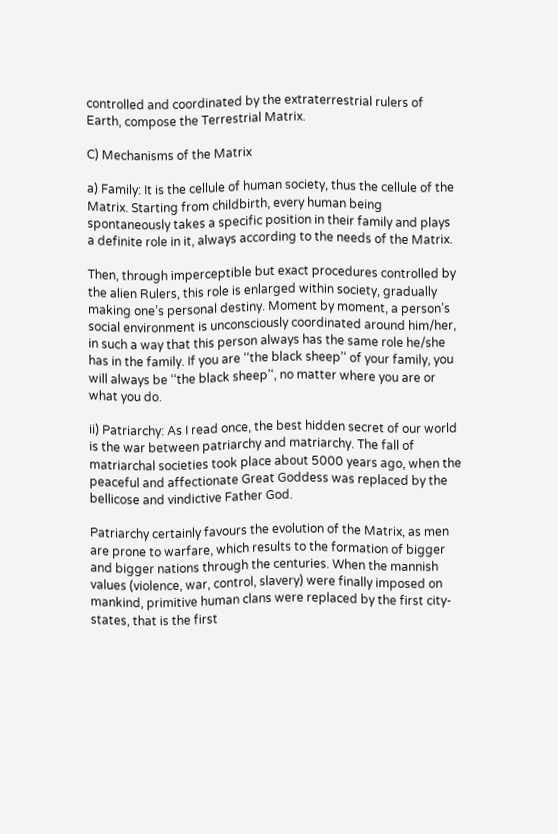controlled and coordinated by the extraterrestrial rulers of Earth, compose the Terrestrial Matrix.

C) Mechanisms of the Matrix

a) Family: It is the cellule of human society, thus the cellule of the Matrix. Starting from childbirth, every human being spontaneously takes a specific position in their family and plays a definite role in it, always according to the needs of the Matrix.

Then, through imperceptible but exact procedures controlled by the alien Rulers, this role is enlarged within society, gradually making one’s personal destiny. Moment by moment, a person’s social environment is unconsciously coordinated around him/her, in such a way that this person always has the same role he/she has in the family. If you are ‘‘the black sheep’‘ of your family, you will always be ‘‘the black sheep’‘, no matter where you are or what you do.

ii) Patriarchy: As I read once, the best hidden secret of our world is the war between patriarchy and matriarchy. The fall of matriarchal societies took place about 5000 years ago, when the peaceful and affectionate Great Goddess was replaced by the bellicose and vindictive Father God.

Patriarchy certainly favours the evolution of the Matrix, as men are prone to warfare, which results to the formation of bigger and bigger nations through the centuries. When the mannish values (violence, war, control, slavery) were finally imposed on mankind, primitive human clans were replaced by the first city-states, that is the first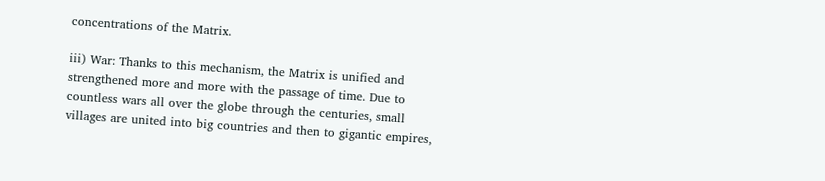concentrations of the Matrix.

iii) War: Thanks to this mechanism, the Matrix is unified and strengthened more and more with the passage of time. Due to countless wars all over the globe through the centuries, small villages are united into big countries and then to gigantic empires,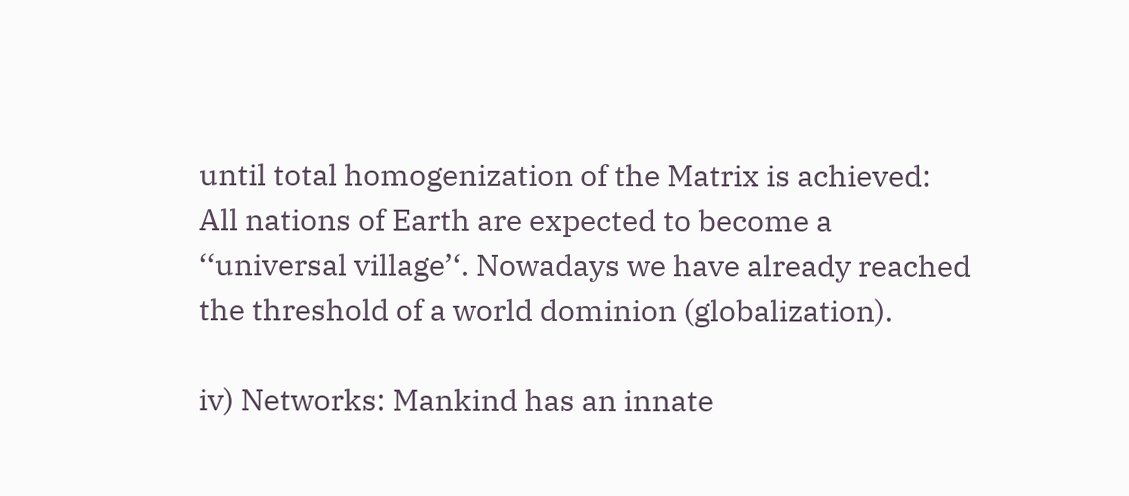until total homogenization of the Matrix is achieved: All nations of Earth are expected to become a ‘‘universal village’‘. Nowadays we have already reached the threshold of a world dominion (globalization).

iv) Networks: Mankind has an innate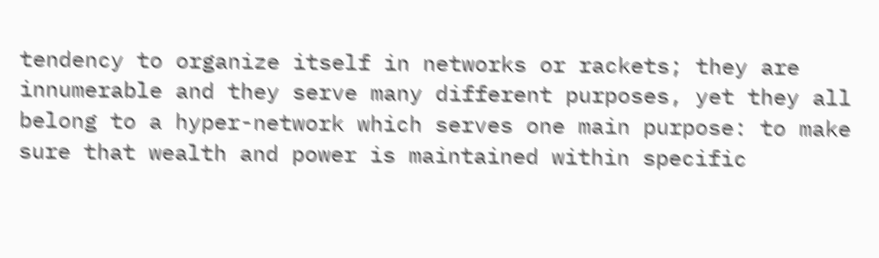tendency to organize itself in networks or rackets; they are innumerable and they serve many different purposes, yet they all belong to a hyper-network which serves one main purpose: to make sure that wealth and power is maintained within specific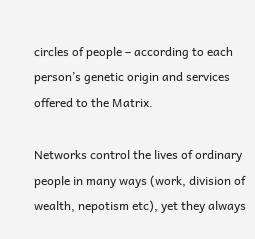circles of people – according to each person’s genetic origin and services offered to the Matrix.

Networks control the lives of ordinary people in many ways (work, division of wealth, nepotism etc), yet they always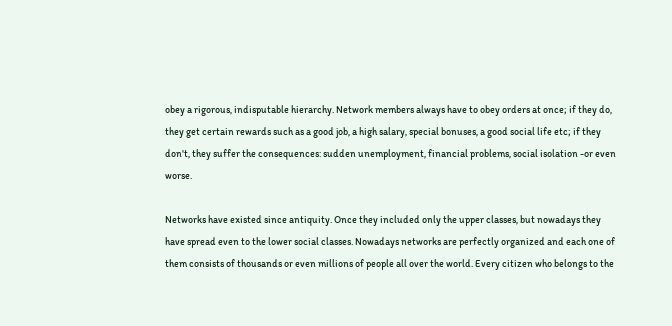obey a rigorous, indisputable hierarchy. Network members always have to obey orders at once; if they do, they get certain rewards such as a good job, a high salary, special bonuses, a good social life etc; if they don't, they suffer the consequences: sudden unemployment, financial problems, social isolation -or even worse.

Networks have existed since antiquity. Once they included only the upper classes, but nowadays they have spread even to the lower social classes. Nowadays networks are perfectly organized and each one of them consists of thousands or even millions of people all over the world. Every citizen who belongs to the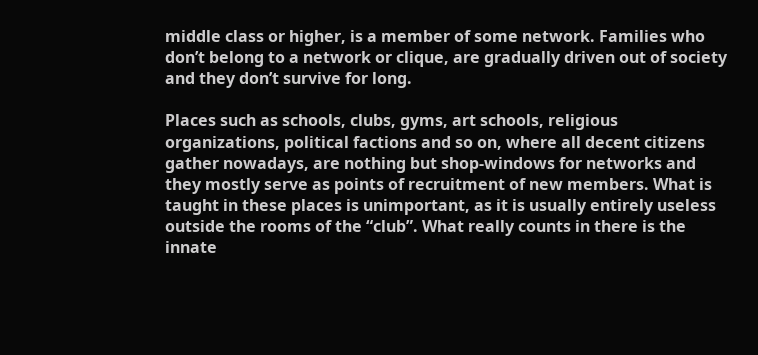middle class or higher, is a member of some network. Families who don’t belong to a network or clique, are gradually driven out of society and they don’t survive for long.

Places such as schools, clubs, gyms, art schools, religious organizations, political factions and so on, where all decent citizens gather nowadays, are nothing but shop-windows for networks and they mostly serve as points of recruitment of new members. What is taught in these places is unimportant, as it is usually entirely useless outside the rooms of the “club”. What really counts in there is the innate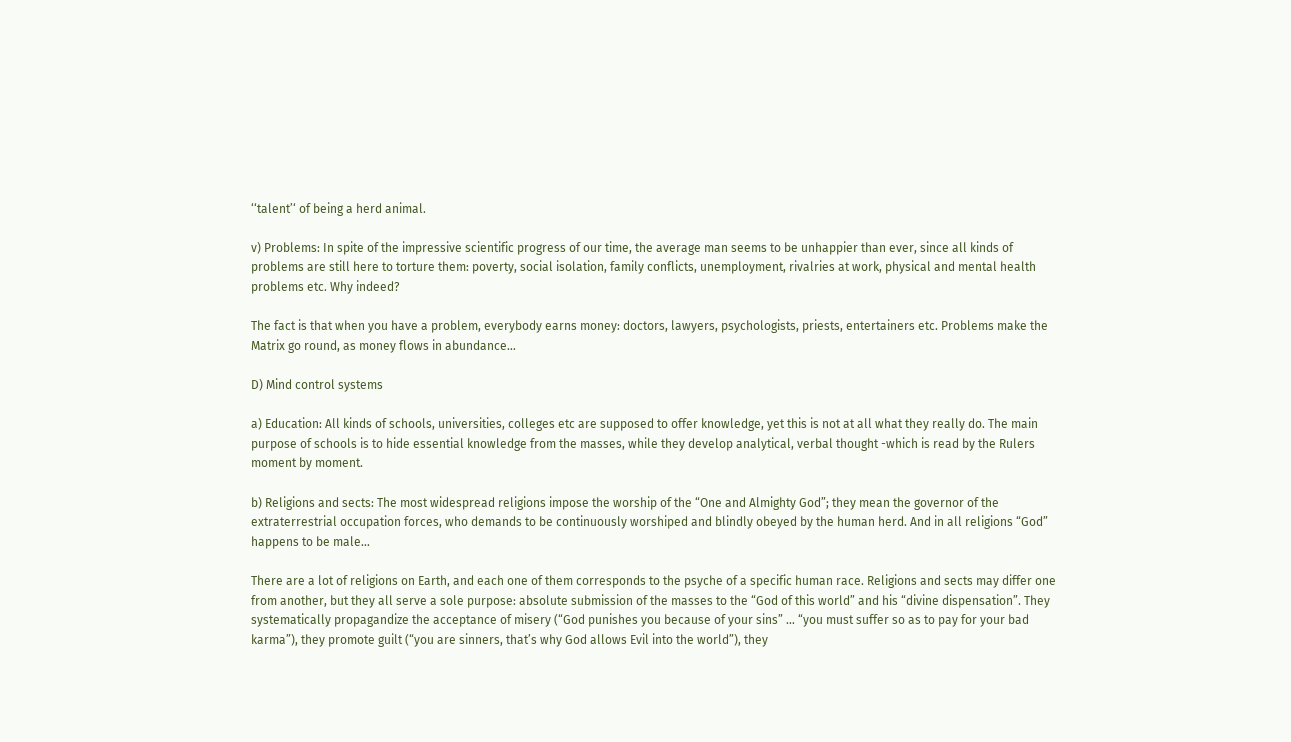‘‘talent’‘ of being a herd animal.

v) Problems: In spite of the impressive scientific progress of our time, the average man seems to be unhappier than ever, since all kinds of problems are still here to torture them: poverty, social isolation, family conflicts, unemployment, rivalries at work, physical and mental health problems etc. Why indeed?

The fact is that when you have a problem, everybody earns money: doctors, lawyers, psychologists, priests, entertainers etc. Problems make the Matrix go round, as money flows in abundance…

D) Mind control systems

a) Education: All kinds of schools, universities, colleges etc are supposed to offer knowledge, yet this is not at all what they really do. The main purpose of schools is to hide essential knowledge from the masses, while they develop analytical, verbal thought -which is read by the Rulers moment by moment.

b) Religions and sects: The most widespread religions impose the worship of the “One and Almighty God”; they mean the governor of the extraterrestrial occupation forces, who demands to be continuously worshiped and blindly obeyed by the human herd. And in all religions “God” happens to be male…

There are a lot of religions on Earth, and each one of them corresponds to the psyche of a specific human race. Religions and sects may differ one from another, but they all serve a sole purpose: absolute submission of the masses to the “God of this world” and his “divine dispensation”. They systematically propagandize the acceptance of misery (“God punishes you because of your sins” … “you must suffer so as to pay for your bad karma”), they promote guilt (“you are sinners, that’s why God allows Evil into the world”), they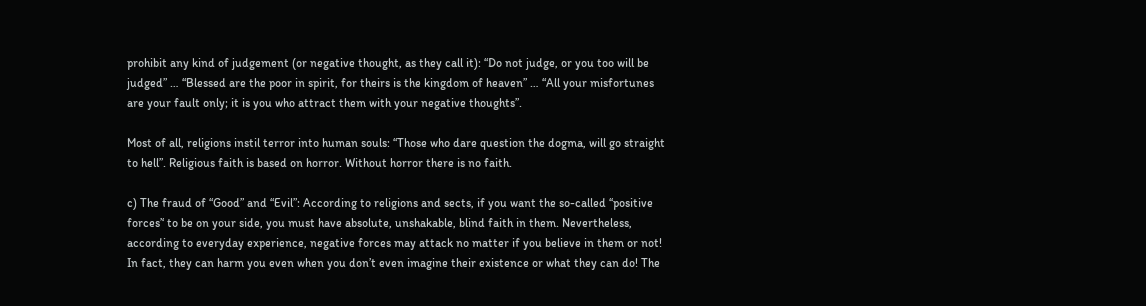prohibit any kind of judgement (or negative thought, as they call it): “Do not judge, or you too will be judged” … “Blessed are the poor in spirit, for theirs is the kingdom of heaven” … “All your misfortunes are your fault only; it is you who attract them with your negative thoughts”.

Most of all, religions instil terror into human souls: “Those who dare question the dogma, will go straight to hell”. Religious faith is based on horror. Without horror there is no faith.

c) The fraud of “Good” and “Evil”: According to religions and sects, if you want the so-called ‘‘positive forces’‘ to be on your side, you must have absolute, unshakable, blind faith in them. Nevertheless, according to everyday experience, negative forces may attack no matter if you believe in them or not! In fact, they can harm you even when you don’t even imagine their existence or what they can do! The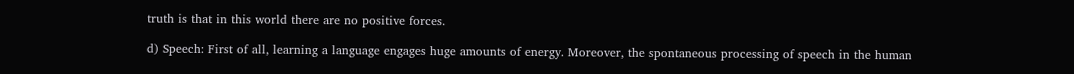truth is that in this world there are no positive forces.

d) Speech: First of all, learning a language engages huge amounts of energy. Moreover, the spontaneous processing of speech in the human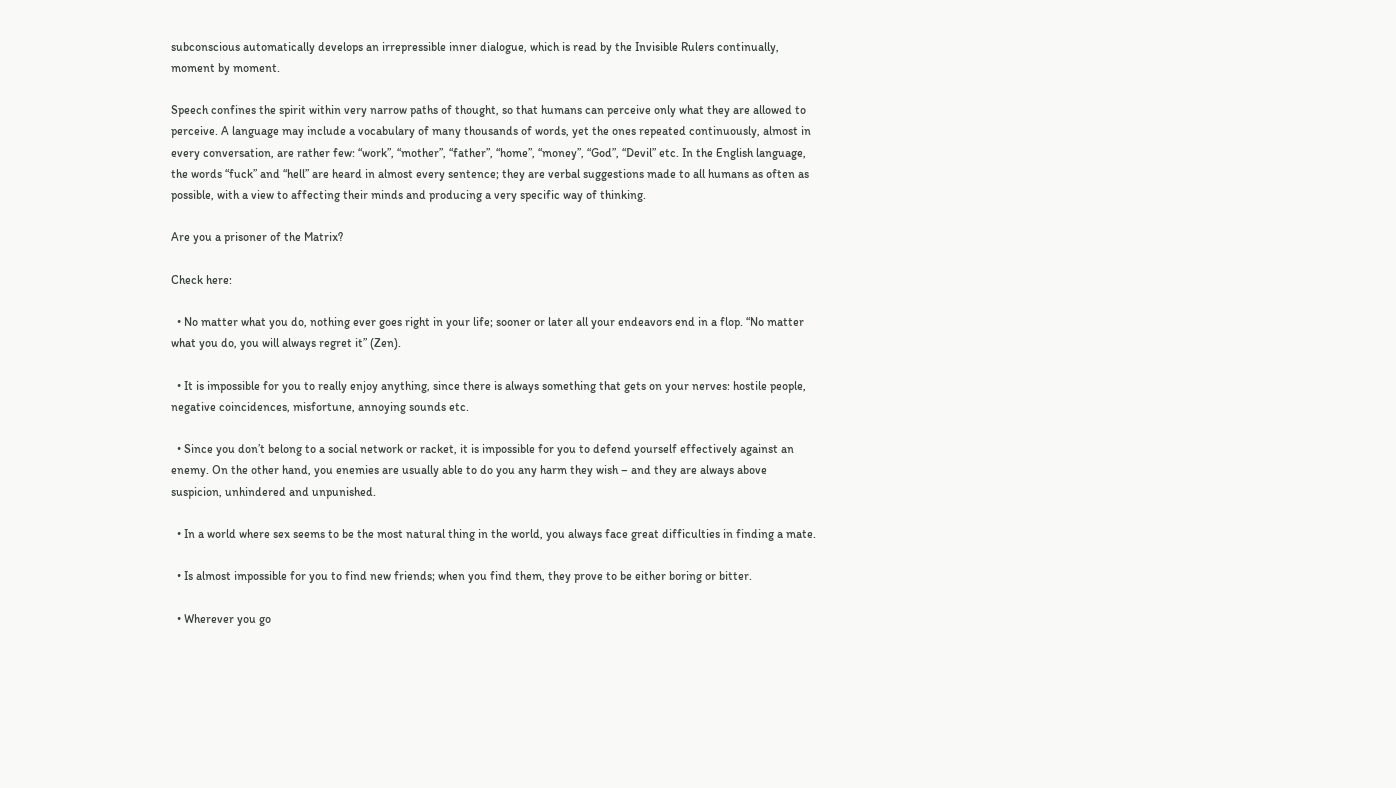subconscious automatically develops an irrepressible inner dialogue, which is read by the Invisible Rulers continually, moment by moment.

Speech confines the spirit within very narrow paths of thought, so that humans can perceive only what they are allowed to perceive. A language may include a vocabulary of many thousands of words, yet the ones repeated continuously, almost in every conversation, are rather few: “work”, “mother”, “father”, “home”, “money”, “God”, “Devil” etc. In the English language, the words “fuck” and “hell” are heard in almost every sentence; they are verbal suggestions made to all humans as often as possible, with a view to affecting their minds and producing a very specific way of thinking.

Are you a prisoner of the Matrix?

Check here:

  • No matter what you do, nothing ever goes right in your life; sooner or later all your endeavors end in a flop. “No matter what you do, you will always regret it” (Zen).

  • It is impossible for you to really enjoy anything, since there is always something that gets on your nerves: hostile people, negative coincidences, misfortune, annoying sounds etc.

  • Since you don’t belong to a social network or racket, it is impossible for you to defend yourself effectively against an enemy. On the other hand, you enemies are usually able to do you any harm they wish – and they are always above suspicion, unhindered and unpunished.

  • In a world where sex seems to be the most natural thing in the world, you always face great difficulties in finding a mate.

  • Is almost impossible for you to find new friends; when you find them, they prove to be either boring or bitter.

  • Wherever you go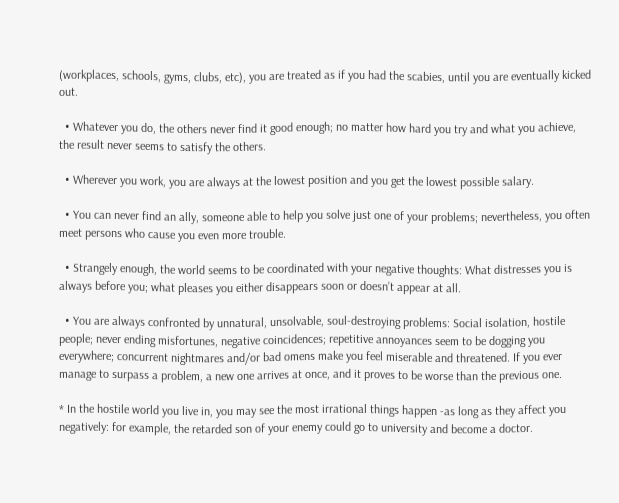(workplaces, schools, gyms, clubs, etc), you are treated as if you had the scabies, until you are eventually kicked out.

  • Whatever you do, the others never find it good enough; no matter how hard you try and what you achieve, the result never seems to satisfy the others.

  • Wherever you work, you are always at the lowest position and you get the lowest possible salary.

  • You can never find an ally, someone able to help you solve just one of your problems; nevertheless, you often meet persons who cause you even more trouble.

  • Strangely enough, the world seems to be coordinated with your negative thoughts: What distresses you is always before you; what pleases you either disappears soon or doesn’t appear at all.

  • You are always confronted by unnatural, unsolvable, soul-destroying problems: Social isolation, hostile people; never ending misfortunes, negative coincidences; repetitive annoyances seem to be dogging you everywhere; concurrent nightmares and/or bad omens make you feel miserable and threatened. If you ever manage to surpass a problem, a new one arrives at once, and it proves to be worse than the previous one.

* In the hostile world you live in, you may see the most irrational things happen -as long as they affect you negatively: for example, the retarded son of your enemy could go to university and become a doctor.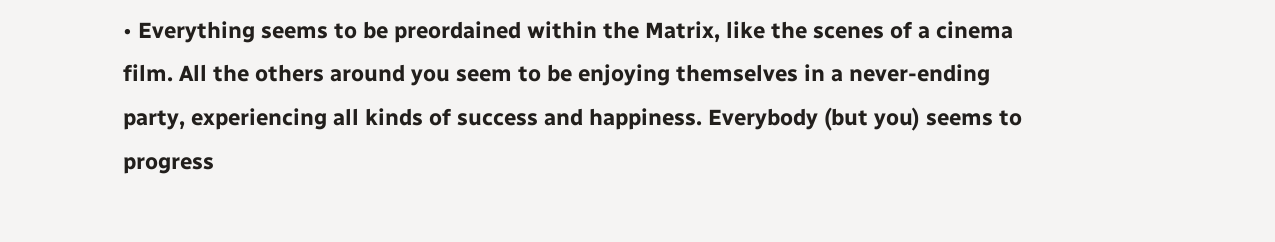• Everything seems to be preordained within the Matrix, like the scenes of a cinema film. All the others around you seem to be enjoying themselves in a never-ending party, experiencing all kinds of success and happiness. Everybody (but you) seems to progress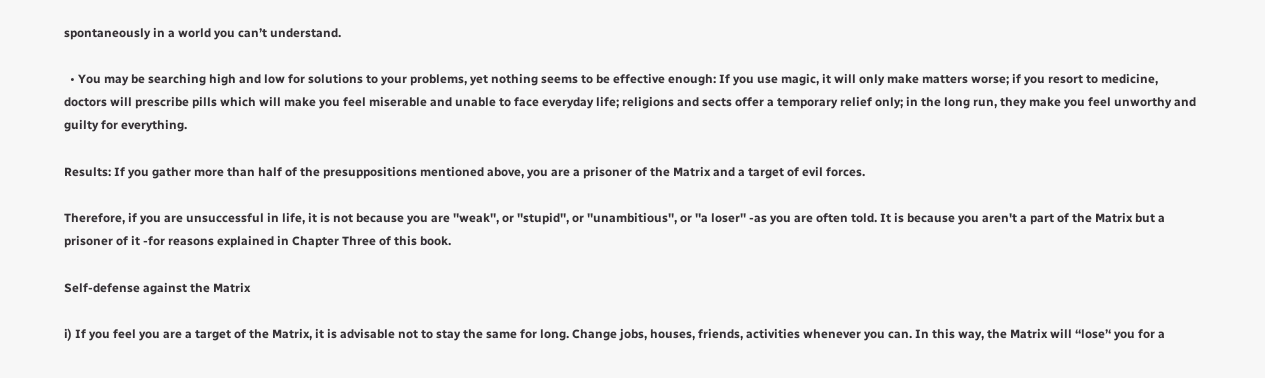spontaneously in a world you can’t understand.

  • You may be searching high and low for solutions to your problems, yet nothing seems to be effective enough: If you use magic, it will only make matters worse; if you resort to medicine, doctors will prescribe pills which will make you feel miserable and unable to face everyday life; religions and sects offer a temporary relief only; in the long run, they make you feel unworthy and guilty for everything.

Results: If you gather more than half of the presuppositions mentioned above, you are a prisoner of the Matrix and a target of evil forces.

Therefore, if you are unsuccessful in life, it is not because you are ''weak'', or ''stupid'', or ''unambitious'', or ''a loser'' -as you are often told. It is because you aren't a part of the Matrix but a prisoner of it -for reasons explained in Chapter Three of this book.

Self-defense against the Matrix

i) If you feel you are a target of the Matrix, it is advisable not to stay the same for long. Change jobs, houses, friends, activities whenever you can. In this way, the Matrix will ‘‘lose’‘ you for a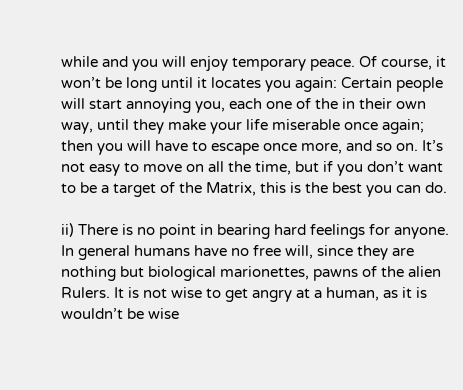while and you will enjoy temporary peace. Of course, it won’t be long until it locates you again: Certain people will start annoying you, each one of the in their own way, until they make your life miserable once again; then you will have to escape once more, and so on. It’s not easy to move on all the time, but if you don’t want to be a target of the Matrix, this is the best you can do.

ii) There is no point in bearing hard feelings for anyone. In general humans have no free will, since they are nothing but biological marionettes, pawns of the alien Rulers. It is not wise to get angry at a human, as it is wouldn’t be wise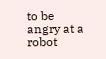to be angry at a robot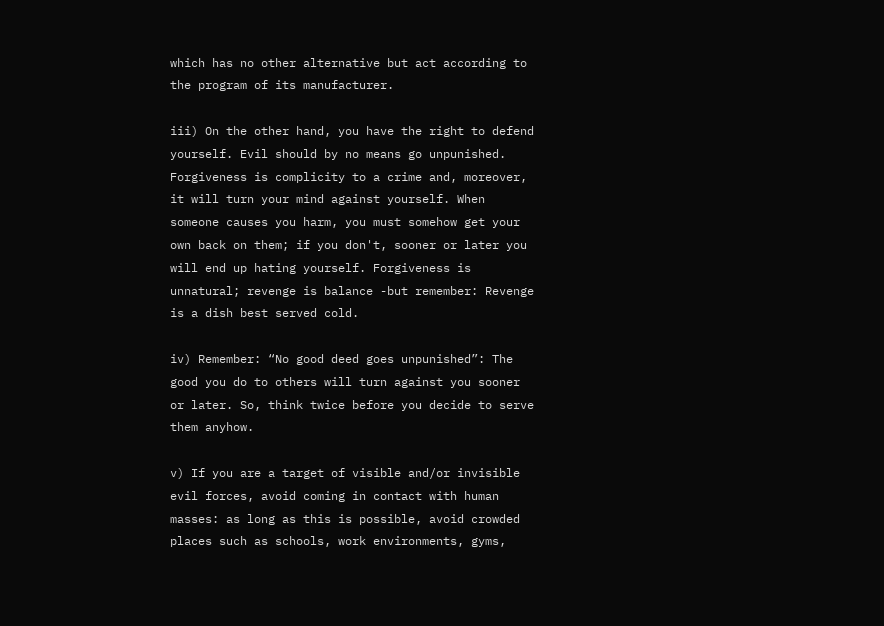which has no other alternative but act according to the program of its manufacturer.

iii) On the other hand, you have the right to defend yourself. Evil should by no means go unpunished. Forgiveness is complicity to a crime and, moreover, it will turn your mind against yourself. When someone causes you harm, you must somehow get your own back on them; if you don't, sooner or later you will end up hating yourself. Forgiveness is unnatural; revenge is balance -but remember: Revenge is a dish best served cold.

iv) Remember: “No good deed goes unpunished”: The good you do to others will turn against you sooner or later. So, think twice before you decide to serve them anyhow.

v) If you are a target of visible and/or invisible evil forces, avoid coming in contact with human masses: as long as this is possible, avoid crowded places such as schools, work environments, gyms,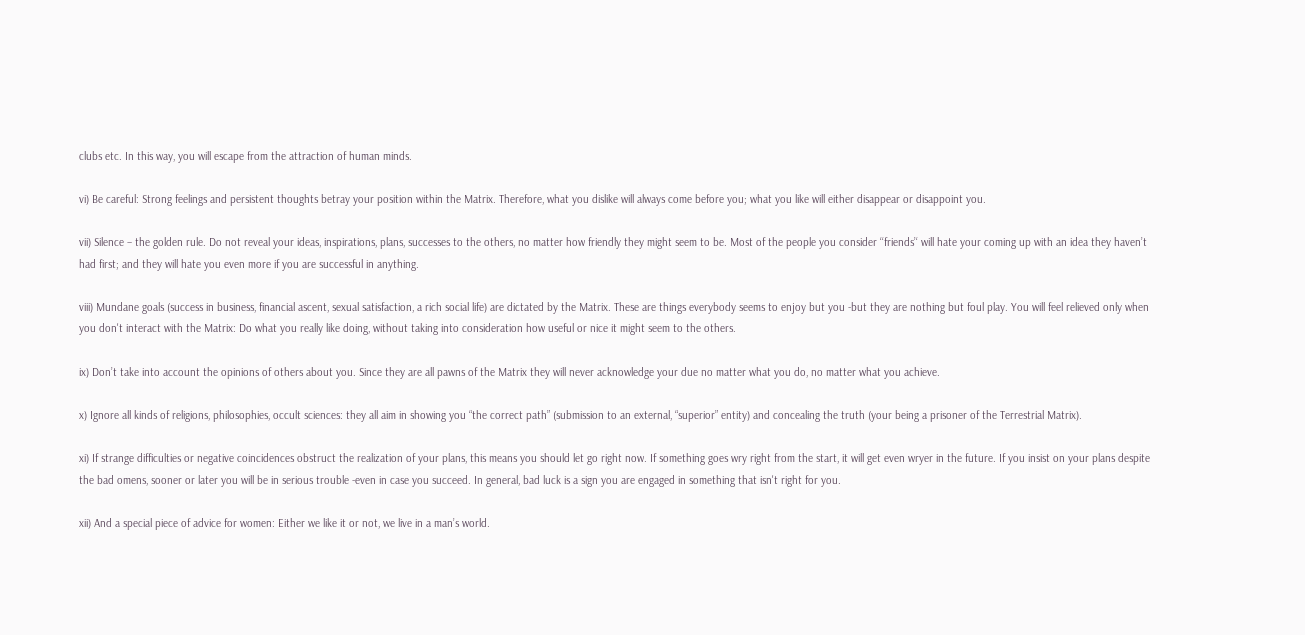clubs etc. In this way, you will escape from the attraction of human minds.

vi) Be careful: Strong feelings and persistent thoughts betray your position within the Matrix. Therefore, what you dislike will always come before you; what you like will either disappear or disappoint you.

vii) Silence – the golden rule. Do not reveal your ideas, inspirations, plans, successes to the others, no matter how friendly they might seem to be. Most of the people you consider ‘‘friends’‘ will hate your coming up with an idea they haven’t had first; and they will hate you even more if you are successful in anything.

viii) Mundane goals (success in business, financial ascent, sexual satisfaction, a rich social life) are dictated by the Matrix. These are things everybody seems to enjoy but you -but they are nothing but foul play. You will feel relieved only when you don't interact with the Matrix: Do what you really like doing, without taking into consideration how useful or nice it might seem to the others.

ix) Don’t take into account the opinions of others about you. Since they are all pawns of the Matrix they will never acknowledge your due no matter what you do, no matter what you achieve.

x) Ignore all kinds of religions, philosophies, occult sciences: they all aim in showing you “the correct path” (submission to an external, “superior” entity) and concealing the truth (your being a prisoner of the Terrestrial Matrix).

xi) If strange difficulties or negative coincidences obstruct the realization of your plans, this means you should let go right now. If something goes wry right from the start, it will get even wryer in the future. If you insist on your plans despite the bad omens, sooner or later you will be in serious trouble -even in case you succeed. In general, bad luck is a sign you are engaged in something that isn't right for you.

xii) And a special piece of advice for women: Either we like it or not, we live in a man’s world.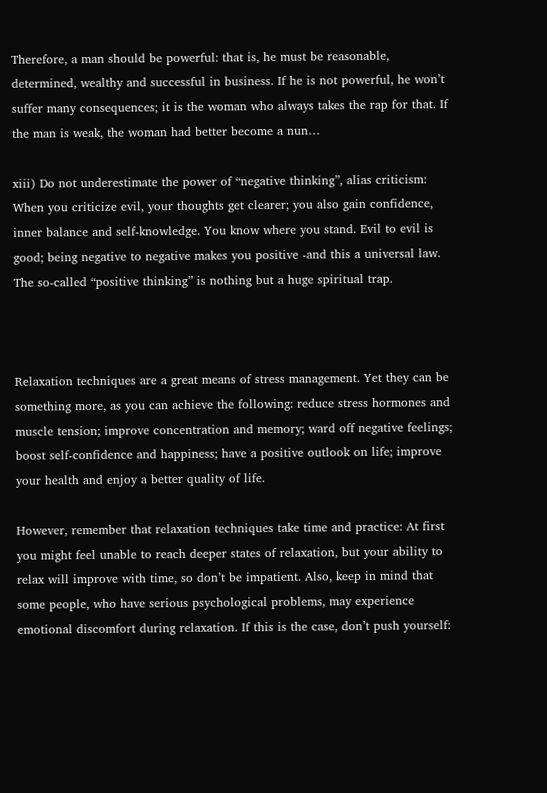Therefore, a man should be powerful: that is, he must be reasonable, determined, wealthy and successful in business. If he is not powerful, he won’t suffer many consequences; it is the woman who always takes the rap for that. If the man is weak, the woman had better become a nun…

xiii) Do not underestimate the power of “negative thinking”, alias criticism: When you criticize evil, your thoughts get clearer; you also gain confidence, inner balance and self-knowledge. You know where you stand. Evil to evil is good; being negative to negative makes you positive -and this a universal law. The so-called “positive thinking” is nothing but a huge spiritual trap.



Relaxation techniques are a great means of stress management. Yet they can be something more, as you can achieve the following: reduce stress hormones and muscle tension; improve concentration and memory; ward off negative feelings; boost self-confidence and happiness; have a positive outlook on life; improve your health and enjoy a better quality of life.

However, remember that relaxation techniques take time and practice: At first you might feel unable to reach deeper states of relaxation, but your ability to relax will improve with time, so don’t be impatient. Also, keep in mind that some people, who have serious psychological problems, may experience emotional discomfort during relaxation. If this is the case, don’t push yourself: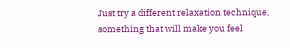Just try a different relaxation technique, something that will make you feel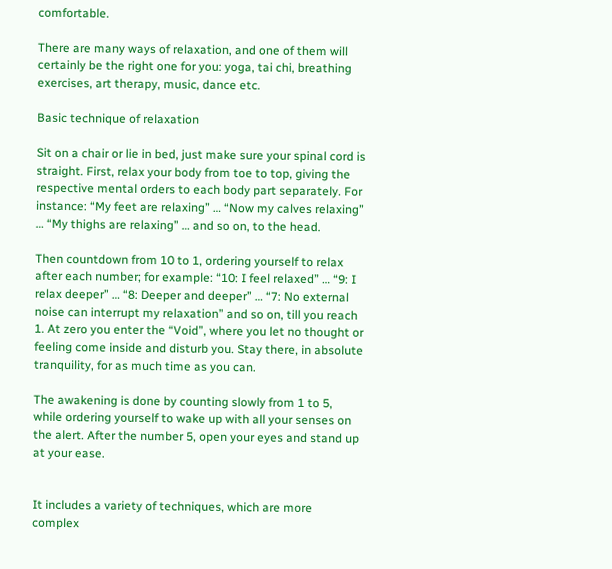comfortable.

There are many ways of relaxation, and one of them will certainly be the right one for you: yoga, tai chi, breathing exercises, art therapy, music, dance etc.

Basic technique of relaxation

Sit on a chair or lie in bed, just make sure your spinal cord is straight. First, relax your body from toe to top, giving the respective mental orders to each body part separately. For instance: “My feet are relaxing” … “Now my calves relaxing” … “My thighs are relaxing” … and so on, to the head.

Then countdown from 10 to 1, ordering yourself to relax after each number; for example: “10: I feel relaxed” … “9: I relax deeper” … “8: Deeper and deeper” … “7: No external noise can interrupt my relaxation” and so on, till you reach 1. At zero you enter the “Void”, where you let no thought or feeling come inside and disturb you. Stay there, in absolute tranquility, for as much time as you can.

The awakening is done by counting slowly from 1 to 5, while ordering yourself to wake up with all your senses on the alert. After the number 5, open your eyes and stand up at your ease.


It includes a variety of techniques, which are more complex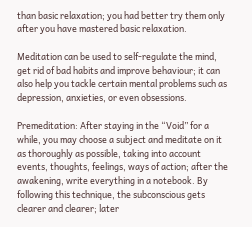than basic relaxation; you had better try them only after you have mastered basic relaxation.

Meditation can be used to self-regulate the mind, get rid of bad habits and improve behaviour; it can also help you tackle certain mental problems such as depression, anxieties, or even obsessions.

Premeditation: After staying in the “Void” for a while, you may choose a subject and meditate on it as thoroughly as possible, taking into account events, thoughts, feelings, ways of action; after the awakening, write everything in a notebook. By following this technique, the subconscious gets clearer and clearer; later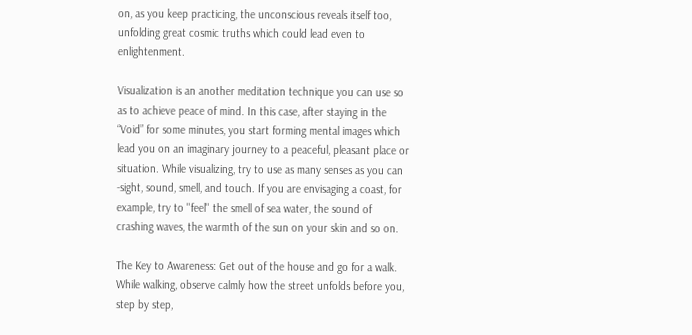on, as you keep practicing, the unconscious reveals itself too, unfolding great cosmic truths which could lead even to enlightenment.

Visualization is an another meditation technique you can use so as to achieve peace of mind. In this case, after staying in the “Void” for some minutes, you start forming mental images which lead you on an imaginary journey to a peaceful, pleasant place or situation. While visualizing, try to use as many senses as you can -sight, sound, smell, and touch. If you are envisaging a coast, for example, try to ''feel'' the smell of sea water, the sound of crashing waves, the warmth of the sun on your skin and so on.

The Key to Awareness: Get out of the house and go for a walk. While walking, observe calmly how the street unfolds before you, step by step,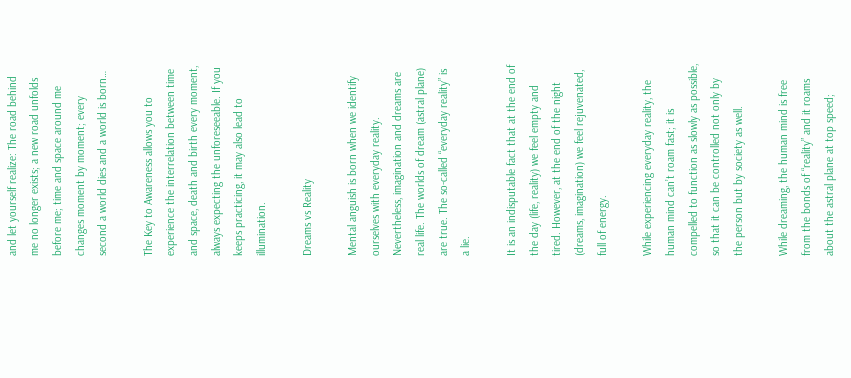and let yourself realize: The road behind me no longer exists; a new road unfolds before me; time and space around me changes moment by moment; every second a world dies and a world is born…

The Key to Awareness allows you to experience the interrelation between time and space, death and birth every moment, always expecting the unforeseeable. If you keeps practicing, it may also lead to illumination.

Dreams vs Reality

Mental anguish is born when we identify ourselves with everyday reality. Nevertheless, imagination and dreams are real life. The worlds of dream (astral plane) are true. The so-called “everyday reality” is a lie.

It is an indisputable fact that at the end of the day (life, reality) we feel empty and tired. However, at the end of the night (dreams, imagination) we feel rejuvenated, full of energy.

While experiencing everyday reality, the human mind can’t roam fast; it is compelled to function as slowly as possible, so that it can be controlled not only by the person but by society as well.

While dreaming, the human mind is free from the bonds of “reality” and it roams about the astral plane at top speed;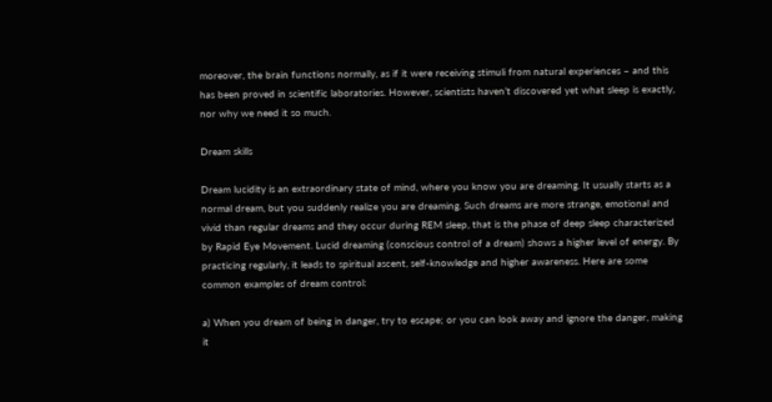moreover, the brain functions normally, as if it were receiving stimuli from natural experiences – and this has been proved in scientific laboratories. However, scientists haven’t discovered yet what sleep is exactly, nor why we need it so much.

Dream skills

Dream lucidity is an extraordinary state of mind, where you know you are dreaming. It usually starts as a normal dream, but you suddenly realize you are dreaming. Such dreams are more strange, emotional and vivid than regular dreams and they occur during REM sleep, that is the phase of deep sleep characterized by Rapid Eye Movement. Lucid dreaming (conscious control of a dream) shows a higher level of energy. By practicing regularly, it leads to spiritual ascent, self-knowledge and higher awareness. Here are some common examples of dream control:

a) When you dream of being in danger, try to escape; or you can look away and ignore the danger, making it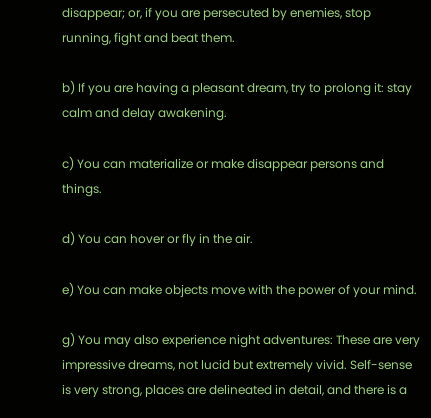disappear; or, if you are persecuted by enemies, stop running, fight and beat them.

b) If you are having a pleasant dream, try to prolong it: stay calm and delay awakening.

c) You can materialize or make disappear persons and things.

d) You can hover or fly in the air.

e) You can make objects move with the power of your mind.

g) You may also experience night adventures: These are very impressive dreams, not lucid but extremely vivid. Self-sense is very strong, places are delineated in detail, and there is a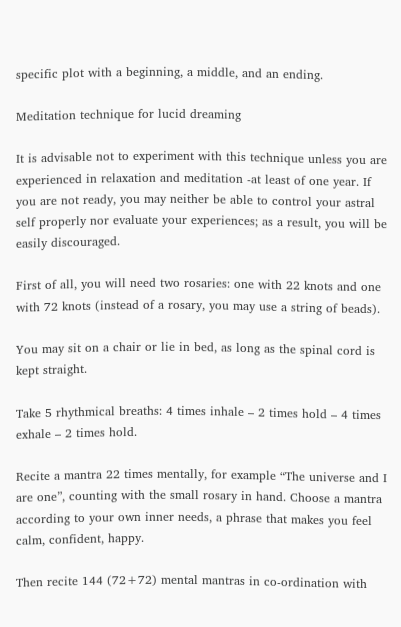specific plot with a beginning, a middle, and an ending.

Meditation technique for lucid dreaming

It is advisable not to experiment with this technique unless you are experienced in relaxation and meditation -at least of one year. If you are not ready, you may neither be able to control your astral self properly nor evaluate your experiences; as a result, you will be easily discouraged.

First of all, you will need two rosaries: one with 22 knots and one with 72 knots (instead of a rosary, you may use a string of beads).

You may sit on a chair or lie in bed, as long as the spinal cord is kept straight.

Take 5 rhythmical breaths: 4 times inhale – 2 times hold – 4 times exhale – 2 times hold.

Recite a mantra 22 times mentally, for example “The universe and I are one”, counting with the small rosary in hand. Choose a mantra according to your own inner needs, a phrase that makes you feel calm, confident, happy.

Then recite 144 (72+72) mental mantras in co-ordination with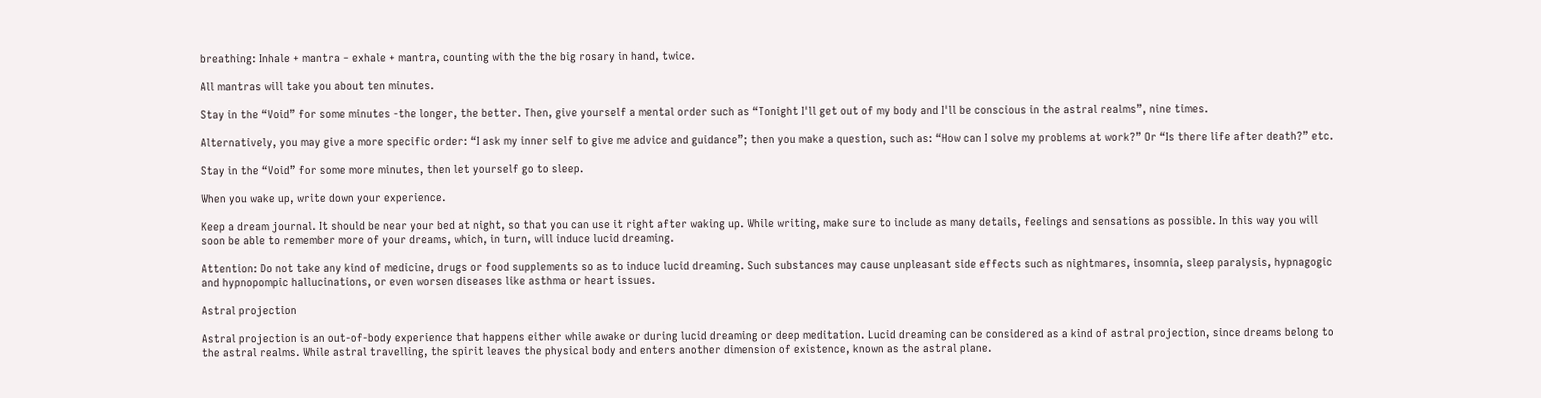breathing: Inhale + mantra ‒ exhale + mantra, counting with the the big rosary in hand, twice.

All mantras will take you about ten minutes.

Stay in the “Void” for some minutes -the longer, the better. Then, give yourself a mental order such as “Tonight I'll get out of my body and I'll be conscious in the astral realms”, nine times.

Alternatively, you may give a more specific order: “I ask my inner self to give me advice and guidance”; then you make a question, such as: “How can I solve my problems at work?” Or “Is there life after death?” etc.

Stay in the “Void” for some more minutes, then let yourself go to sleep.

When you wake up, write down your experience.

Keep a dream journal. It should be near your bed at night, so that you can use it right after waking up. While writing, make sure to include as many details, feelings and sensations as possible. In this way you will soon be able to remember more of your dreams, which, in turn, will induce lucid dreaming.

Attention: Do not take any kind of medicine, drugs or food supplements so as to induce lucid dreaming. Such substances may cause unpleasant side effects such as nightmares, insomnia, sleep paralysis, hypnagogic and hypnopompic hallucinations, or even worsen diseases like asthma or heart issues.

Astral projection

Astral projection is an out-of-body experience that happens either while awake or during lucid dreaming or deep meditation. Lucid dreaming can be considered as a kind of astral projection, since dreams belong to the astral realms. While astral travelling, the spirit leaves the physical body and enters another dimension of existence, known as the astral plane.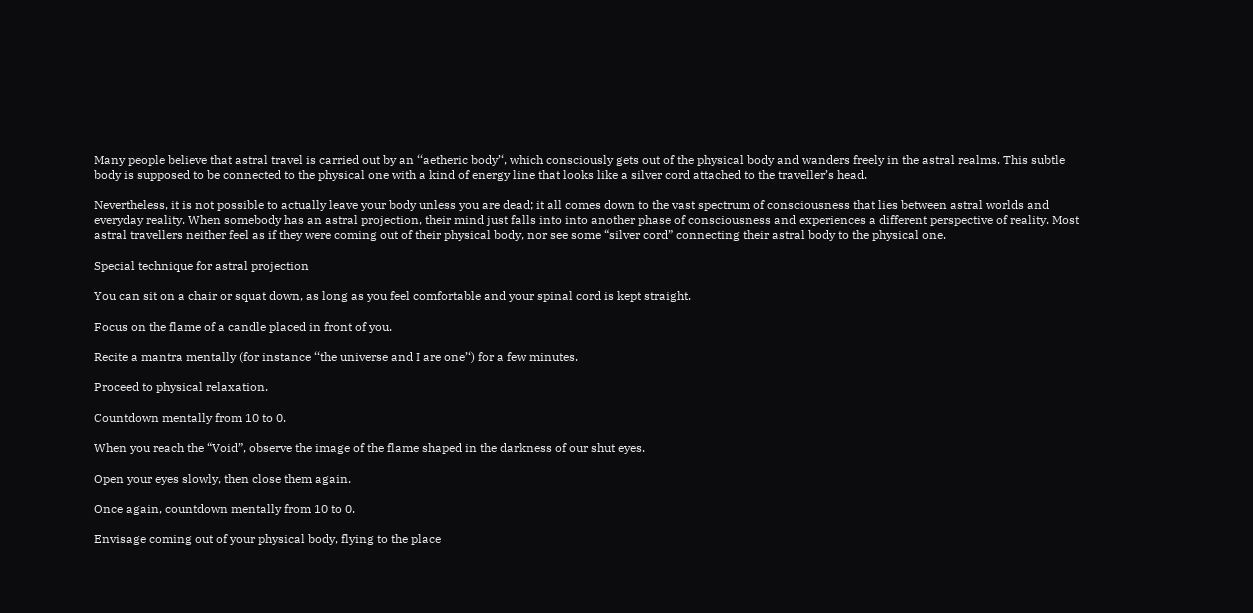Many people believe that astral travel is carried out by an ‘‘aetheric body’‘, which consciously gets out of the physical body and wanders freely in the astral realms. This subtle body is supposed to be connected to the physical one with a kind of energy line that looks like a silver cord attached to the traveller’s head.

Nevertheless, it is not possible to actually leave your body unless you are dead; it all comes down to the vast spectrum of consciousness that lies between astral worlds and everyday reality. When somebody has an astral projection, their mind just falls into into another phase of consciousness and experiences a different perspective of reality. Most astral travellers neither feel as if they were coming out of their physical body, nor see some “silver cord” connecting their astral body to the physical one.

Special technique for astral projection

You can sit on a chair or squat down, as long as you feel comfortable and your spinal cord is kept straight.

Focus on the flame of a candle placed in front of you.

Recite a mantra mentally (for instance ‘‘the universe and I are one’‘) for a few minutes.

Proceed to physical relaxation.

Countdown mentally from 10 to 0.

When you reach the “Void”, observe the image of the flame shaped in the darkness of our shut eyes.

Open your eyes slowly, then close them again.

Once again, countdown mentally from 10 to 0.

Envisage coming out of your physical body, flying to the place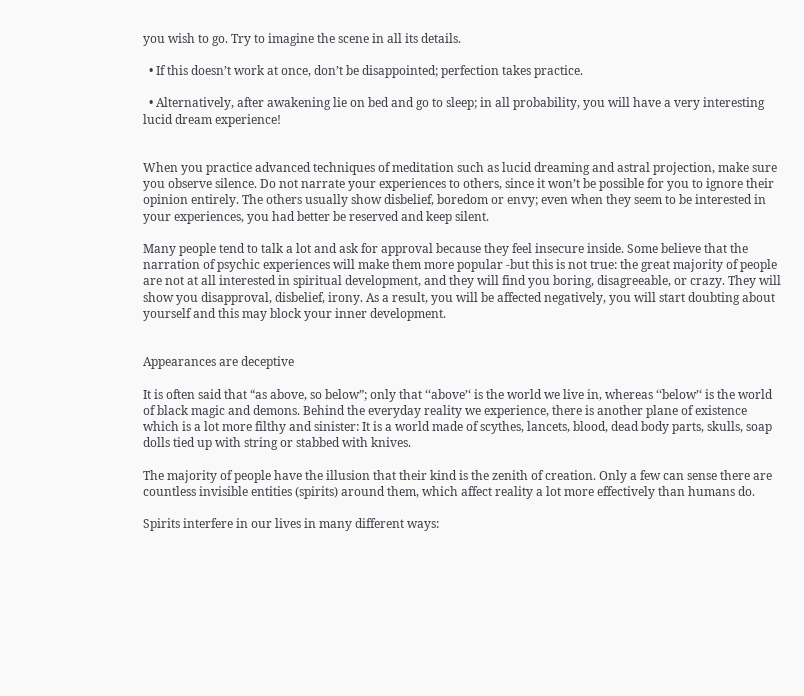you wish to go. Try to imagine the scene in all its details.

  • If this doesn’t work at once, don’t be disappointed; perfection takes practice.

  • Alternatively, after awakening lie on bed and go to sleep; in all probability, you will have a very interesting lucid dream experience!


When you practice advanced techniques of meditation such as lucid dreaming and astral projection, make sure you observe silence. Do not narrate your experiences to others, since it won’t be possible for you to ignore their opinion entirely. The others usually show disbelief, boredom or envy; even when they seem to be interested in your experiences, you had better be reserved and keep silent.

Many people tend to talk a lot and ask for approval because they feel insecure inside. Some believe that the narration of psychic experiences will make them more popular -but this is not true: the great majority of people are not at all interested in spiritual development, and they will find you boring, disagreeable, or crazy. They will show you disapproval, disbelief, irony. As a result, you will be affected negatively, you will start doubting about yourself and this may block your inner development.


Appearances are deceptive

It is often said that “as above, so below”; only that ‘‘above’‘ is the world we live in, whereas ‘‘below’‘ is the world of black magic and demons. Behind the everyday reality we experience, there is another plane of existence which is a lot more filthy and sinister: It is a world made of scythes, lancets, blood, dead body parts, skulls, soap dolls tied up with string or stabbed with knives.

The majority of people have the illusion that their kind is the zenith of creation. Only a few can sense there are countless invisible entities (spirits) around them, which affect reality a lot more effectively than humans do.

Spirits interfere in our lives in many different ways: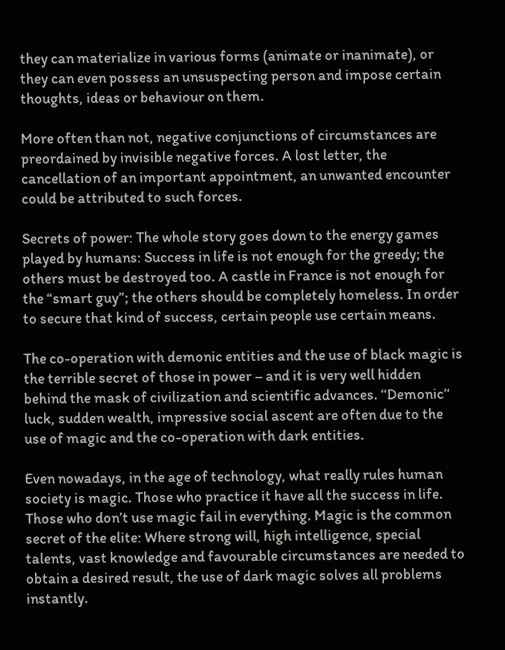they can materialize in various forms (animate or inanimate), or they can even possess an unsuspecting person and impose certain thoughts, ideas or behaviour on them.

More often than not, negative conjunctions of circumstances are preordained by invisible negative forces. A lost letter, the cancellation of an important appointment, an unwanted encounter could be attributed to such forces.

Secrets of power: The whole story goes down to the energy games played by humans: Success in life is not enough for the greedy; the others must be destroyed too. A castle in France is not enough for the “smart guy”; the others should be completely homeless. In order to secure that kind of success, certain people use certain means.

The co-operation with demonic entities and the use of black magic is the terrible secret of those in power – and it is very well hidden behind the mask of civilization and scientific advances. ‘‘Demonic’‘ luck, sudden wealth, impressive social ascent are often due to the use of magic and the co-operation with dark entities.

Even nowadays, in the age of technology, what really rules human society is magic. Those who practice it have all the success in life. Those who don’t use magic fail in everything. Magic is the common secret of the elite: Where strong will, high intelligence, special talents, vast knowledge and favourable circumstances are needed to obtain a desired result, the use of dark magic solves all problems instantly.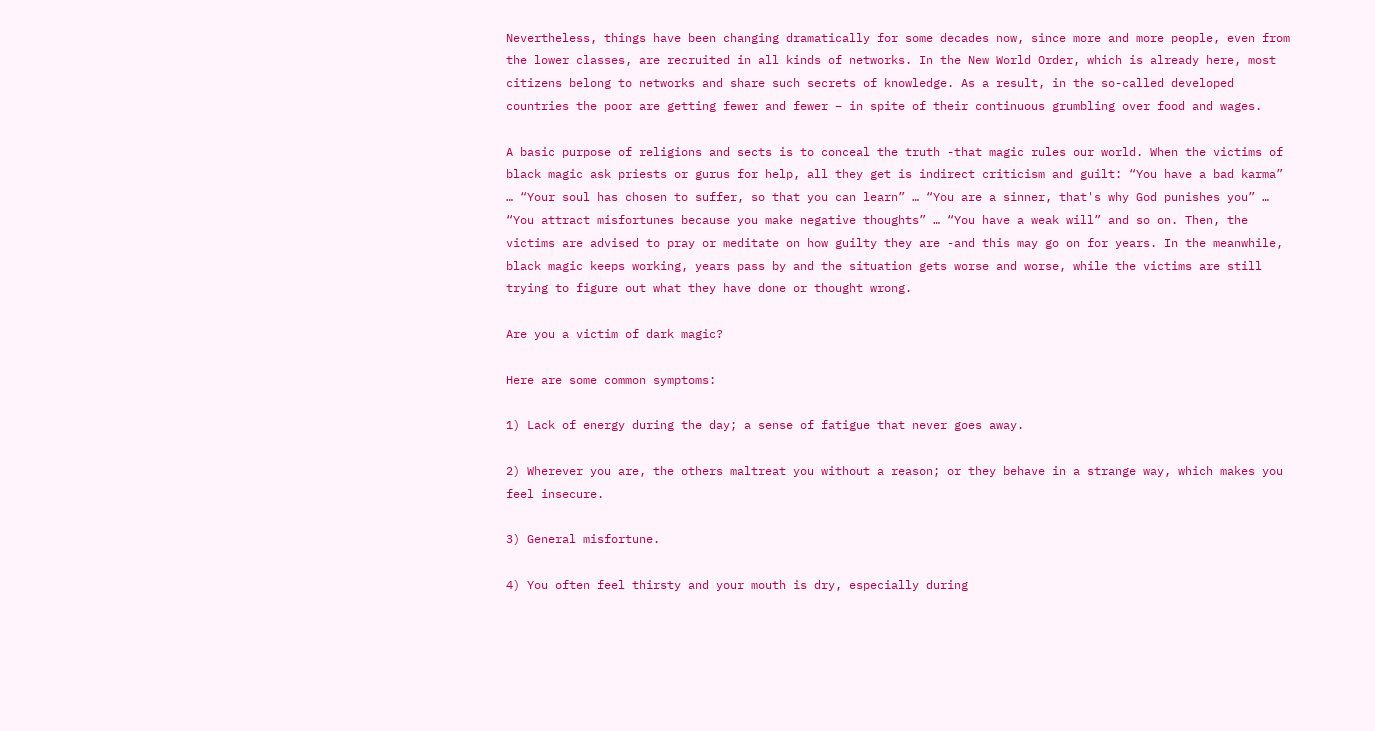Nevertheless, things have been changing dramatically for some decades now, since more and more people, even from the lower classes, are recruited in all kinds of networks. In the New World Order, which is already here, most citizens belong to networks and share such secrets of knowledge. As a result, in the so-called developed countries the poor are getting fewer and fewer – in spite of their continuous grumbling over food and wages.

A basic purpose of religions and sects is to conceal the truth -that magic rules our world. When the victims of black magic ask priests or gurus for help, all they get is indirect criticism and guilt: “You have a bad karma” … “Your soul has chosen to suffer, so that you can learn” … “You are a sinner, that's why God punishes you” … “You attract misfortunes because you make negative thoughts” … “You have a weak will” and so on. Then, the victims are advised to pray or meditate on how guilty they are -and this may go on for years. In the meanwhile, black magic keeps working, years pass by and the situation gets worse and worse, while the victims are still trying to figure out what they have done or thought wrong.

Are you a victim of dark magic?

Here are some common symptoms:

1) Lack of energy during the day; a sense of fatigue that never goes away.

2) Wherever you are, the others maltreat you without a reason; or they behave in a strange way, which makes you feel insecure.

3) General misfortune.

4) You often feel thirsty and your mouth is dry, especially during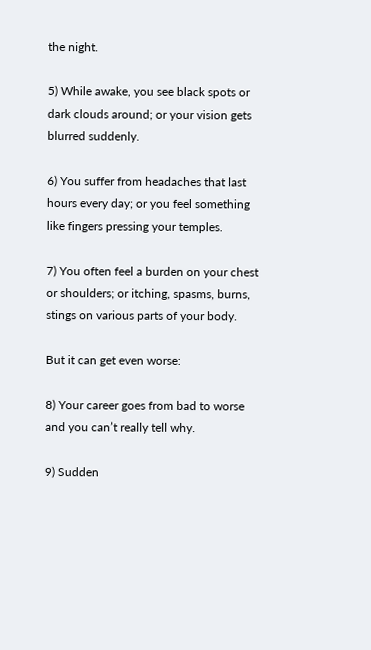the night.

5) While awake, you see black spots or dark clouds around; or your vision gets blurred suddenly.

6) You suffer from headaches that last hours every day; or you feel something like fingers pressing your temples.

7) You often feel a burden on your chest or shoulders; or itching, spasms, burns, stings on various parts of your body.

But it can get even worse:

8) Your career goes from bad to worse and you can’t really tell why.

9) Sudden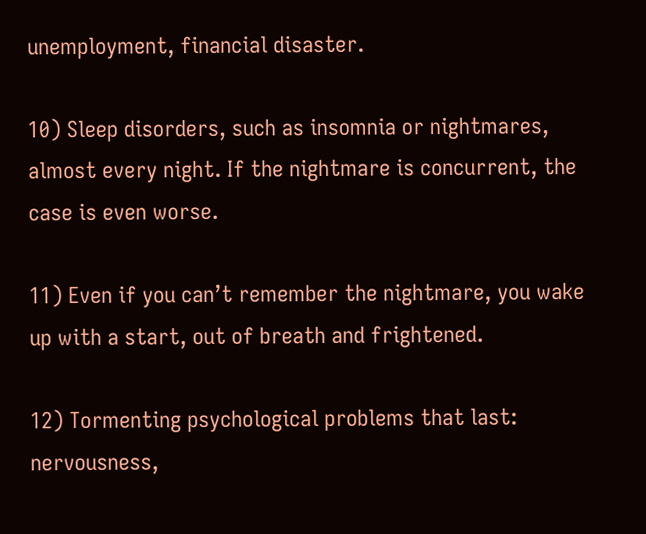unemployment, financial disaster.

10) Sleep disorders, such as insomnia or nightmares, almost every night. If the nightmare is concurrent, the case is even worse.

11) Even if you can’t remember the nightmare, you wake up with a start, out of breath and frightened.

12) Tormenting psychological problems that last: nervousness,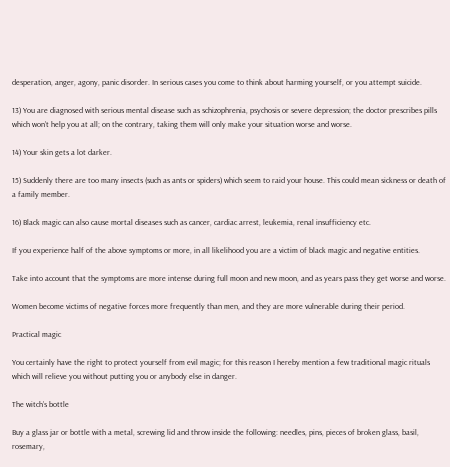desperation, anger, agony, panic disorder. In serious cases you come to think about harming yourself, or you attempt suicide.

13) You are diagnosed with serious mental disease such as schizophrenia, psychosis or severe depression; the doctor prescribes pills which won’t help you at all; on the contrary, taking them will only make your situation worse and worse.

14) Your skin gets a lot darker.

15) Suddenly there are too many insects (such as ants or spiders) which seem to raid your house. This could mean sickness or death of a family member.

16) Black magic can also cause mortal diseases such as cancer, cardiac arrest, leukemia, renal insufficiency etc.

If you experience half of the above symptoms or more, in all likelihood you are a victim of black magic and negative entities.

Take into account that the symptoms are more intense during full moon and new moon, and as years pass they get worse and worse.

Women become victims of negative forces more frequently than men, and they are more vulnerable during their period.

Practical magic

You certainly have the right to protect yourself from evil magic; for this reason I hereby mention a few traditional magic rituals which will relieve you without putting you or anybody else in danger.

The witch’s bottle

Buy a glass jar or bottle with a metal, screwing lid and throw inside the following: needles, pins, pieces of broken glass, basil, rosemary,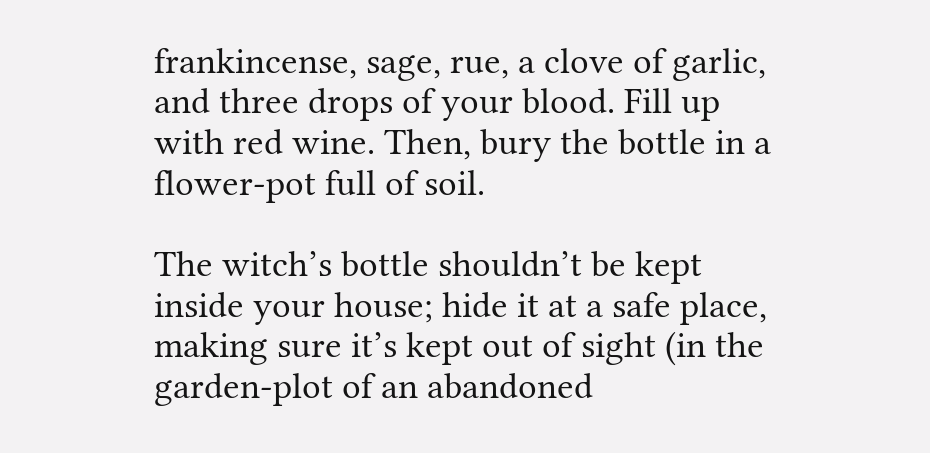frankincense, sage, rue, a clove of garlic, and three drops of your blood. Fill up with red wine. Then, bury the bottle in a flower-pot full of soil.

The witch’s bottle shouldn’t be kept inside your house; hide it at a safe place, making sure it’s kept out of sight (in the garden-plot of an abandoned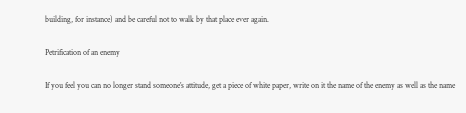building, for instance) and be careful not to walk by that place ever again.

Petrification of an enemy

If you feel you can no longer stand someone’s attitude, get a piece of white paper, write on it the name of the enemy as well as the name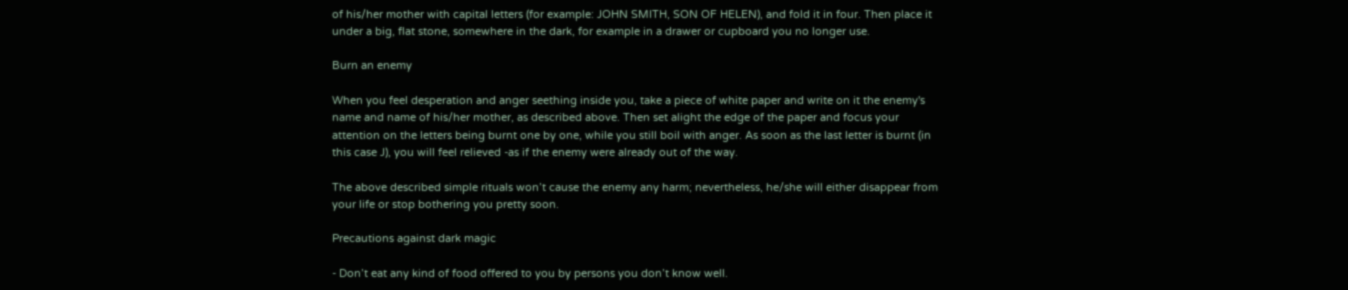of his/her mother with capital letters (for example: JOHN SMITH, SON OF HELEN), and fold it in four. Then place it under a big, flat stone, somewhere in the dark, for example in a drawer or cupboard you no longer use.

Burn an enemy

When you feel desperation and anger seething inside you, take a piece of white paper and write on it the enemy's name and name of his/her mother, as described above. Then set alight the edge of the paper and focus your attention on the letters being burnt one by one, while you still boil with anger. As soon as the last letter is burnt (in this case J), you will feel relieved -as if the enemy were already out of the way.

The above described simple rituals won’t cause the enemy any harm; nevertheless, he/she will either disappear from your life or stop bothering you pretty soon.

Precautions against dark magic

- Don’t eat any kind of food offered to you by persons you don’t know well.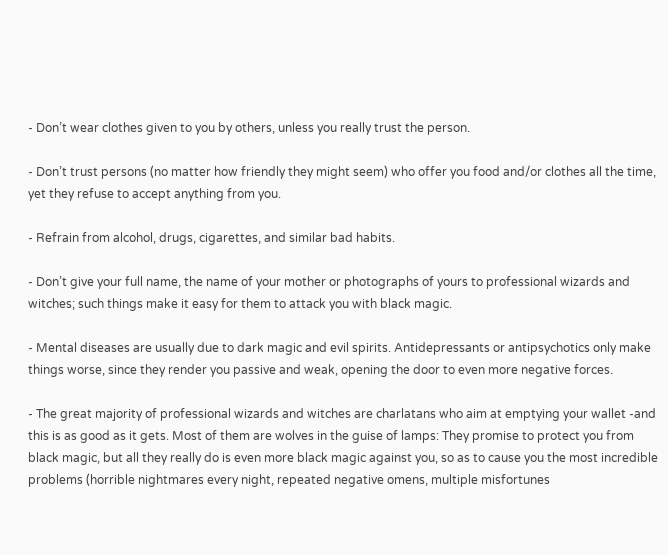- Don’t wear clothes given to you by others, unless you really trust the person.

- Don’t trust persons (no matter how friendly they might seem) who offer you food and/or clothes all the time, yet they refuse to accept anything from you.

- Refrain from alcohol, drugs, cigarettes, and similar bad habits.

- Don’t give your full name, the name of your mother or photographs of yours to professional wizards and witches; such things make it easy for them to attack you with black magic.

- Mental diseases are usually due to dark magic and evil spirits. Antidepressants or antipsychotics only make things worse, since they render you passive and weak, opening the door to even more negative forces.

- The great majority of professional wizards and witches are charlatans who aim at emptying your wallet -and this is as good as it gets. Most of them are wolves in the guise of lamps: They promise to protect you from black magic, but all they really do is even more black magic against you, so as to cause you the most incredible problems (horrible nightmares every night, repeated negative omens, multiple misfortunes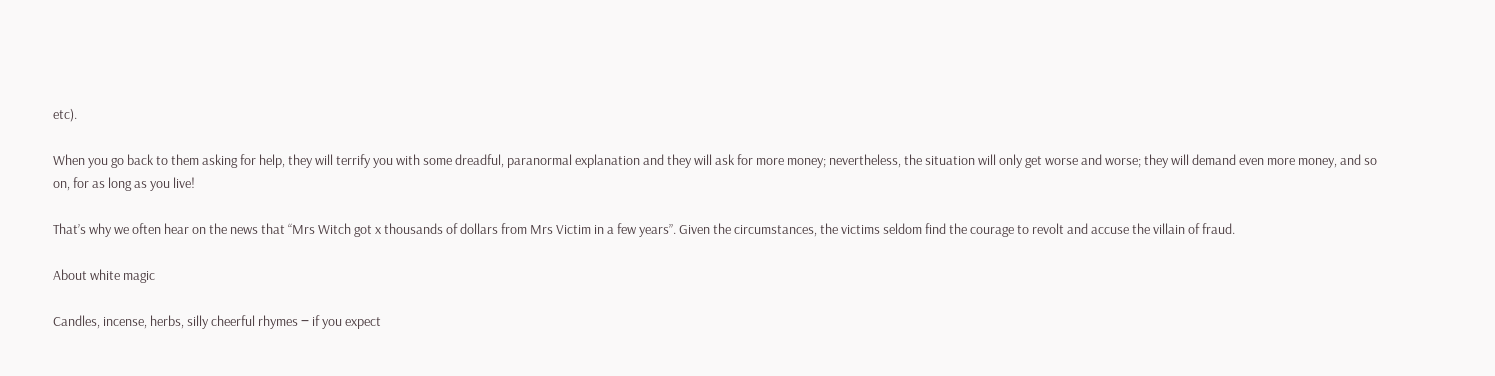etc).

When you go back to them asking for help, they will terrify you with some dreadful, paranormal explanation and they will ask for more money; nevertheless, the situation will only get worse and worse; they will demand even more money, and so on, for as long as you live!

That’s why we often hear on the news that “Mrs Witch got x thousands of dollars from Mrs Victim in a few years”. Given the circumstances, the victims seldom find the courage to revolt and accuse the villain of fraud.

About white magic

Candles, incense, herbs, silly cheerful rhymes ‒ if you expect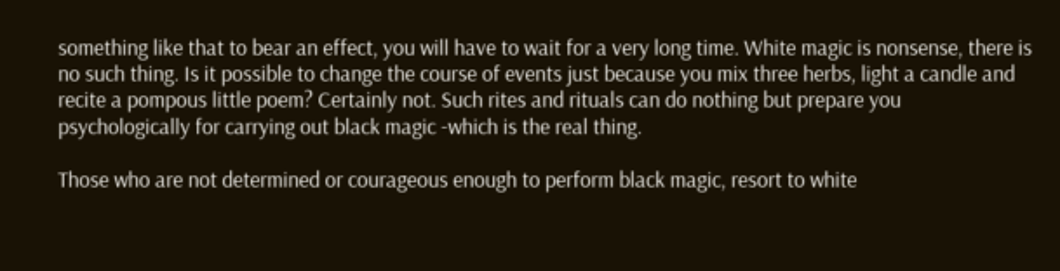something like that to bear an effect, you will have to wait for a very long time. White magic is nonsense, there is no such thing. Is it possible to change the course of events just because you mix three herbs, light a candle and recite a pompous little poem? Certainly not. Such rites and rituals can do nothing but prepare you psychologically for carrying out black magic -which is the real thing.

Those who are not determined or courageous enough to perform black magic, resort to white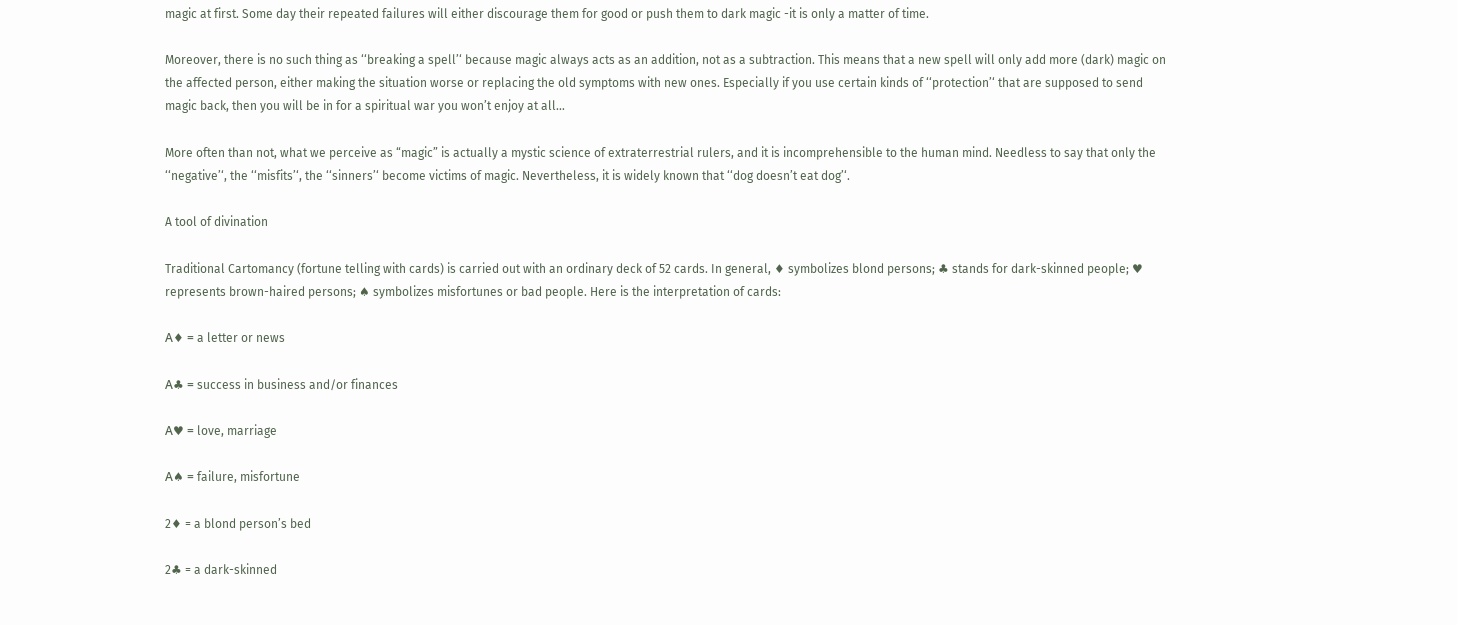magic at first. Some day their repeated failures will either discourage them for good or push them to dark magic -it is only a matter of time.

Moreover, there is no such thing as ‘‘breaking a spell’‘ because magic always acts as an addition, not as a subtraction. This means that a new spell will only add more (dark) magic on the affected person, either making the situation worse or replacing the old symptoms with new ones. Especially if you use certain kinds of ‘‘protection’‘ that are supposed to send magic back, then you will be in for a spiritual war you won’t enjoy at all…

More often than not, what we perceive as “magic” is actually a mystic science of extraterrestrial rulers, and it is incomprehensible to the human mind. Needless to say that only the ‘‘negative’‘, the ‘‘misfits’‘, the ‘‘sinners’‘ become victims of magic. Nevertheless, it is widely known that ‘‘dog doesn’t eat dog’‘.

A tool of divination

Traditional Cartomancy (fortune telling with cards) is carried out with an ordinary deck of 52 cards. In general, ♦ symbolizes blond persons; ♣ stands for dark-skinned people; ♥ represents brown-haired persons; ♠ symbolizes misfortunes or bad people. Here is the interpretation of cards:

Α♦ = a letter or news

Α♣ = success in business and/or finances

Α♥ = love, marriage

Α♠ = failure, misfortune

2♦ = a blond person’s bed

2♣ = a dark-skinned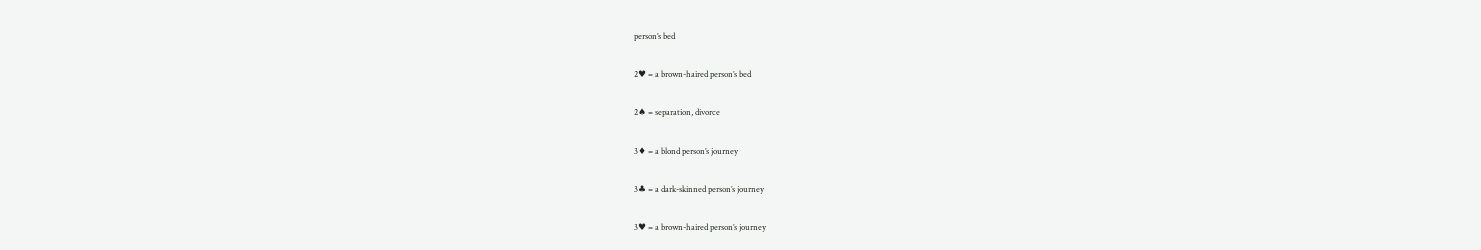person’s bed

2♥ = a brown-haired person’s bed

2♠ = separation, divorce

3♦ = a blond person’s journey

3♣ = a dark-skinned person’s journey

3♥ = a brown-haired person’s journey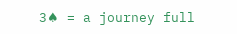3♠ = a journey full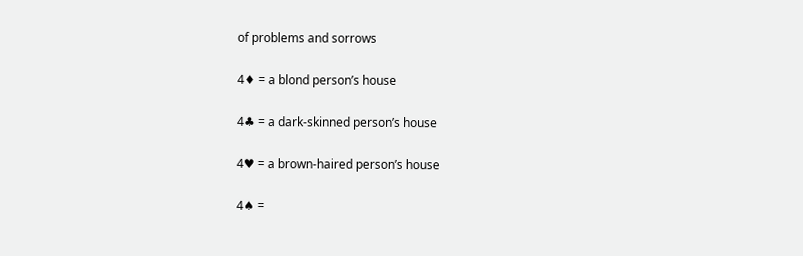of problems and sorrows

4♦ = a blond person’s house

4♣ = a dark-skinned person’s house

4♥ = a brown-haired person’s house

4♠ =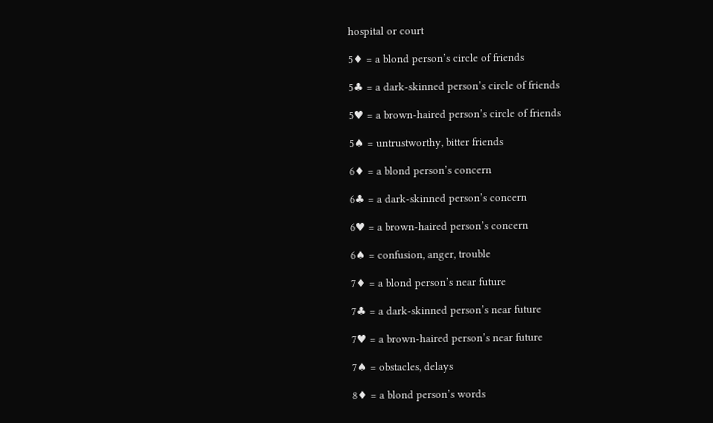hospital or court

5♦ = a blond person’s circle of friends

5♣ = a dark-skinned person’s circle of friends

5♥ = a brown-haired person’s circle of friends

5♠ = untrustworthy, bitter friends

6♦ = a blond person’s concern

6♣ = a dark-skinned person’s concern

6♥ = a brown-haired person’s concern

6♠ = confusion, anger, trouble

7♦ = a blond person’s near future

7♣ = a dark-skinned person’s near future

7♥ = a brown-haired person’s near future

7♠ = obstacles, delays

8♦ = a blond person’s words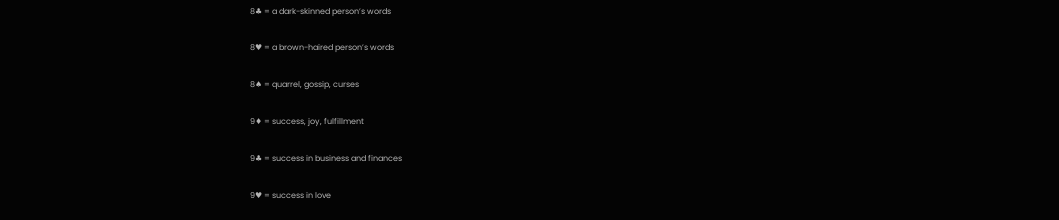8♣ = a dark-skinned person’s words

8♥ = a brown-haired person’s words

8♠ = quarrel, gossip, curses

9♦ = success, joy, fulfillment

9♣ = success in business and finances

9♥ = success in love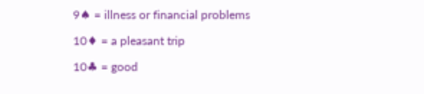9♠ = illness or financial problems

10♦ = a pleasant trip

10♣ = good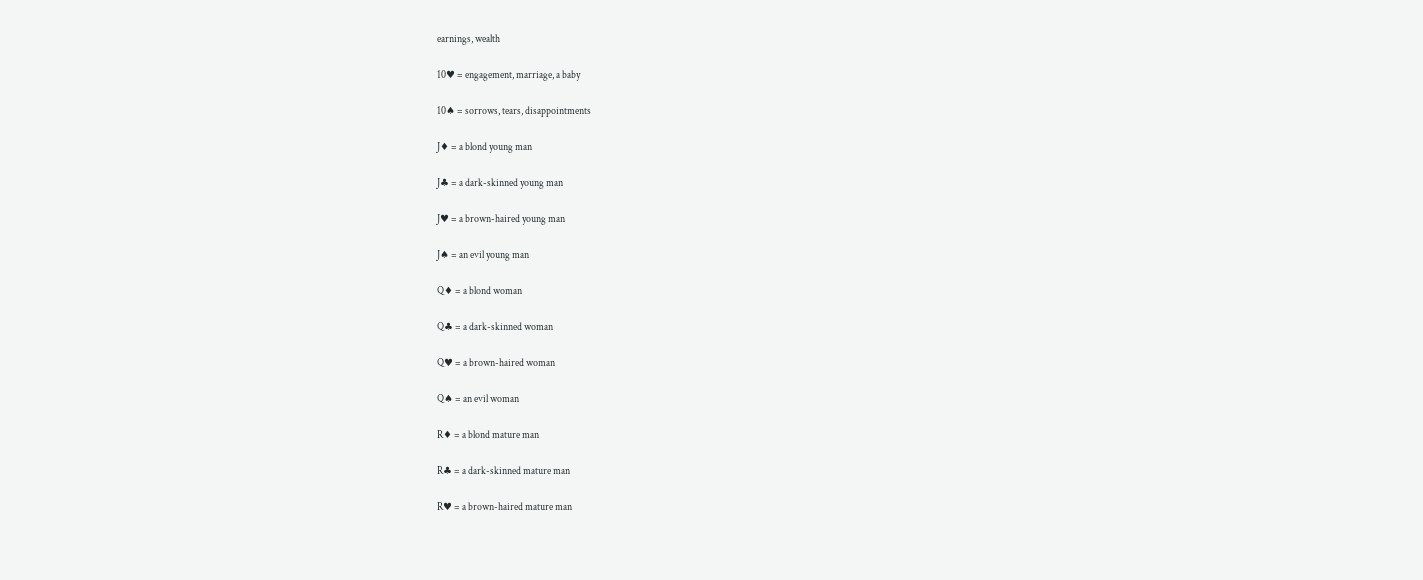earnings, wealth

10♥ = engagement, marriage, a baby

10♠ = sorrows, tears, disappointments

J♦ = a blond young man

J♣ = a dark-skinned young man

J♥ = a brown-haired young man

J♠ = an evil young man

Q♦ = a blond woman

Q♣ = a dark-skinned woman

Q♥ = a brown-haired woman

Q♠ = an evil woman

R♦ = a blond mature man

R♣ = a dark-skinned mature man

R♥ = a brown-haired mature man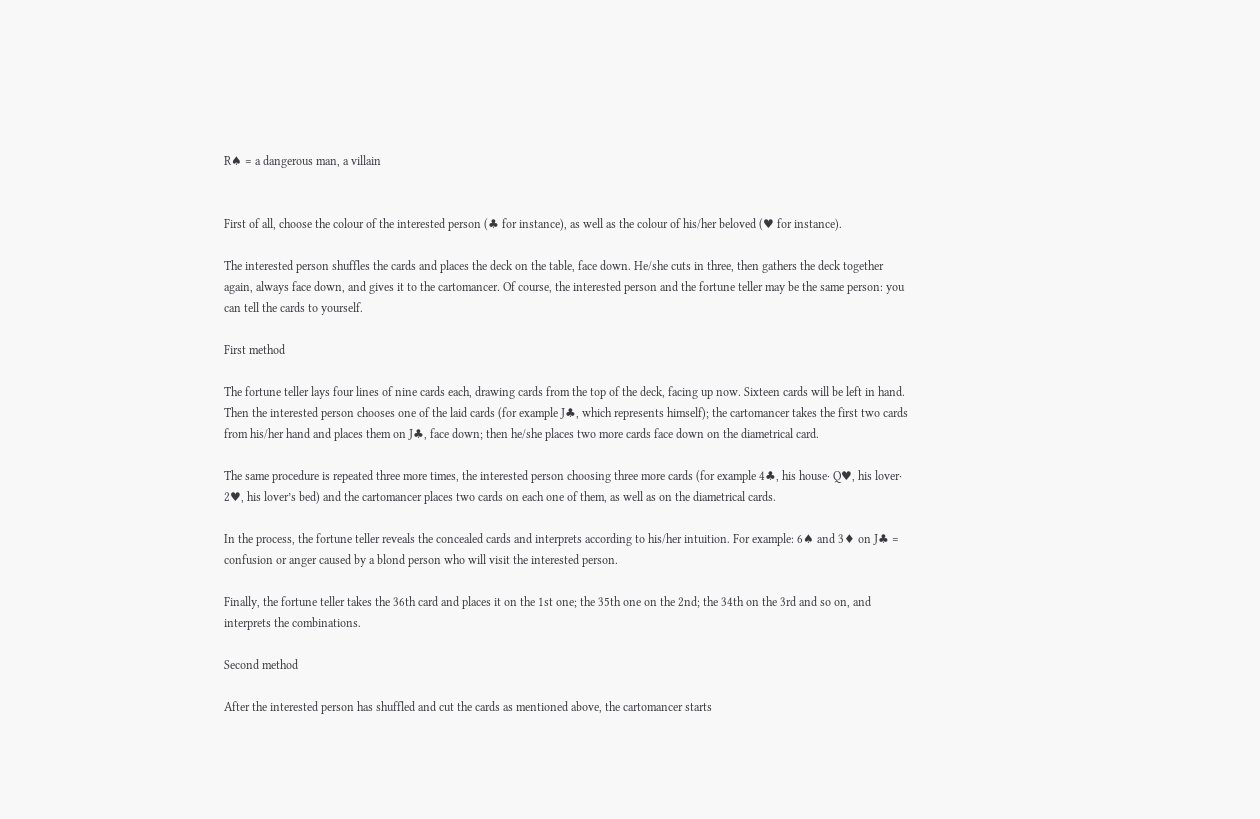R♠ = a dangerous man, a villain


First of all, choose the colour of the interested person (♣ for instance), as well as the colour of his/her beloved (♥ for instance).

The interested person shuffles the cards and places the deck on the table, face down. He/she cuts in three, then gathers the deck together again, always face down, and gives it to the cartomancer. Of course, the interested person and the fortune teller may be the same person: you can tell the cards to yourself.

First method

The fortune teller lays four lines of nine cards each, drawing cards from the top of the deck, facing up now. Sixteen cards will be left in hand. Then the interested person chooses one of the laid cards (for example J♣, which represents himself); the cartomancer takes the first two cards from his/her hand and places them on J♣, face down; then he/she places two more cards face down on the diametrical card.

The same procedure is repeated three more times, the interested person choosing three more cards (for example 4♣, his house· Q♥, his lover· 2♥, his lover’s bed) and the cartomancer places two cards on each one of them, as well as on the diametrical cards.

In the process, the fortune teller reveals the concealed cards and interprets according to his/her intuition. For example: 6♠ and 3♦ on J♣ = confusion or anger caused by a blond person who will visit the interested person.

Finally, the fortune teller takes the 36th card and places it on the 1st one; the 35th one on the 2nd; the 34th on the 3rd and so on, and interprets the combinations.

Second method

After the interested person has shuffled and cut the cards as mentioned above, the cartomancer starts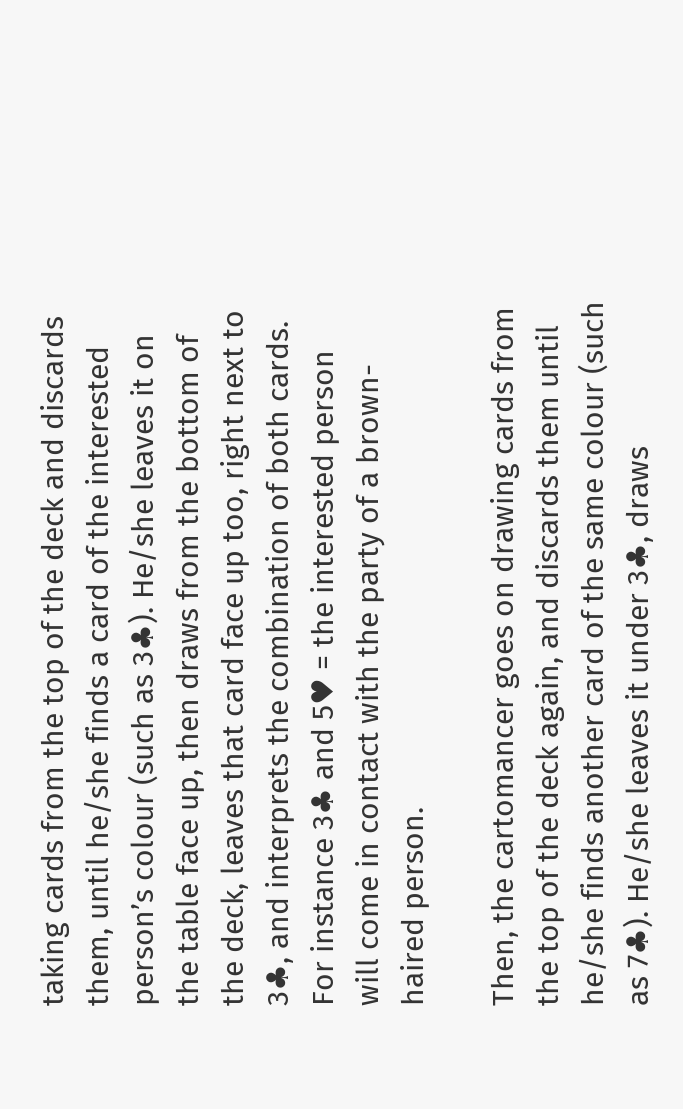taking cards from the top of the deck and discards them, until he/she finds a card of the interested person’s colour (such as 3♣). He/she leaves it on the table face up, then draws from the bottom of the deck, leaves that card face up too, right next to 3♣, and interprets the combination of both cards. For instance 3♣ and 5♥ = the interested person will come in contact with the party of a brown-haired person.

Then, the cartomancer goes on drawing cards from the top of the deck again, and discards them until he/she finds another card of the same colour (such as 7♣). He/she leaves it under 3♣, draws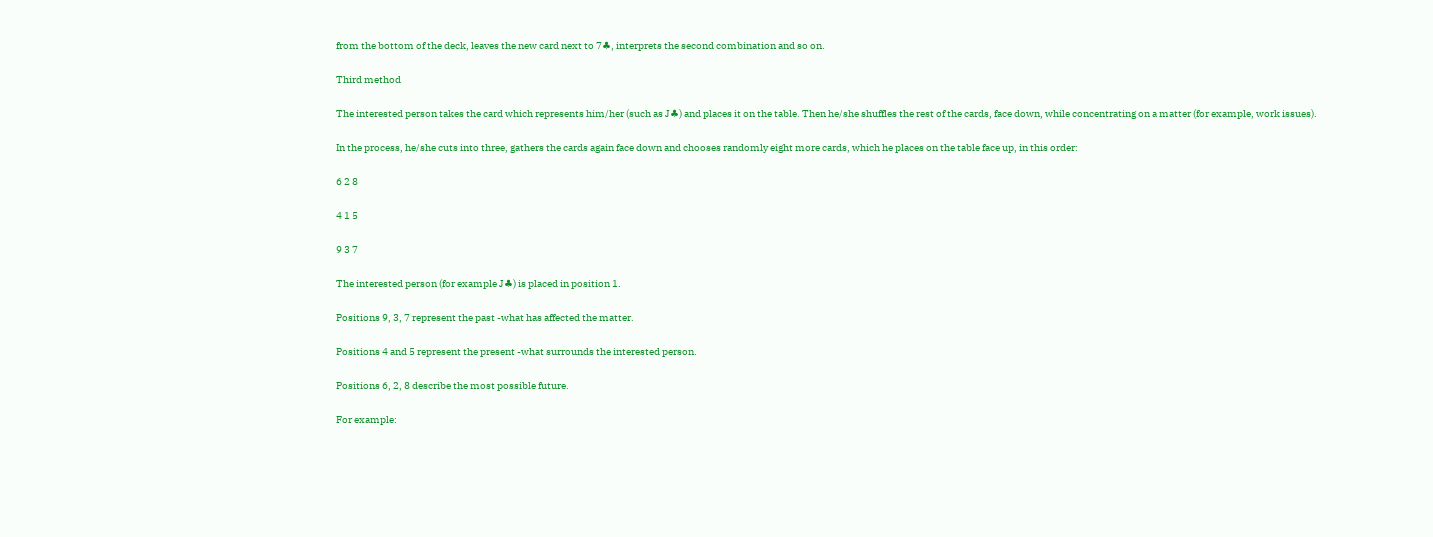from the bottom of the deck, leaves the new card next to 7♣, interprets the second combination and so on.

Third method

The interested person takes the card which represents him/her (such as J♣) and places it on the table. Then he/she shuffles the rest of the cards, face down, while concentrating on a matter (for example, work issues).

In the process, he/she cuts into three, gathers the cards again face down and chooses randomly eight more cards, which he places on the table face up, in this order:

6 2 8

4 1 5

9 3 7

The interested person (for example J♣) is placed in position 1.

Positions 9, 3, 7 represent the past -what has affected the matter.

Positions 4 and 5 represent the present -what surrounds the interested person.

Positions 6, 2, 8 describe the most possible future.

For example: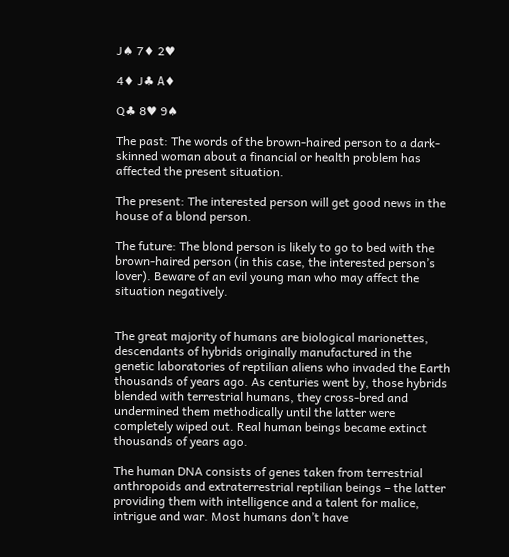J♠ 7♦ 2♥

4♦ J♣ Α♦

Q♣ 8♥ 9♠

The past: The words of the brown-haired person to a dark-skinned woman about a financial or health problem has affected the present situation.

The present: The interested person will get good news in the house of a blond person.

The future: The blond person is likely to go to bed with the brown-haired person (in this case, the interested person’s lover). Beware of an evil young man who may affect the situation negatively.


The great majority of humans are biological marionettes, descendants of hybrids originally manufactured in the genetic laboratories of reptilian aliens who invaded the Earth thousands of years ago. As centuries went by, those hybrids blended with terrestrial humans, they cross-bred and undermined them methodically until the latter were completely wiped out. Real human beings became extinct thousands of years ago.

The human DNA consists of genes taken from terrestrial anthropoids and extraterrestrial reptilian beings – the latter providing them with intelligence and a talent for malice, intrigue and war. Most humans don’t have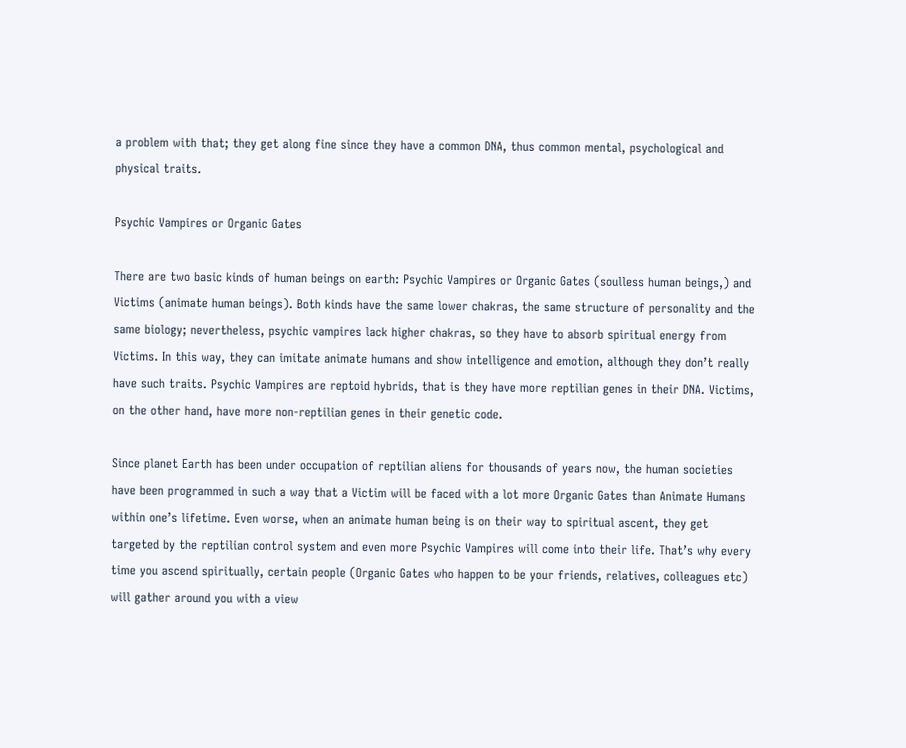a problem with that; they get along fine since they have a common DNA, thus common mental, psychological and physical traits.

Psychic Vampires or Organic Gates

There are two basic kinds of human beings on earth: Psychic Vampires or Organic Gates (soulless human beings,) and Victims (animate human beings). Both kinds have the same lower chakras, the same structure of personality and the same biology; nevertheless, psychic vampires lack higher chakras, so they have to absorb spiritual energy from Victims. In this way, they can imitate animate humans and show intelligence and emotion, although they don’t really have such traits. Psychic Vampires are reptoid hybrids, that is they have more reptilian genes in their DNA. Victims, on the other hand, have more non-reptilian genes in their genetic code.

Since planet Earth has been under occupation of reptilian aliens for thousands of years now, the human societies have been programmed in such a way that a Victim will be faced with a lot more Organic Gates than Animate Humans within one’s lifetime. Even worse, when an animate human being is on their way to spiritual ascent, they get targeted by the reptilian control system and even more Psychic Vampires will come into their life. That’s why every time you ascend spiritually, certain people (Organic Gates who happen to be your friends, relatives, colleagues etc) will gather around you with a view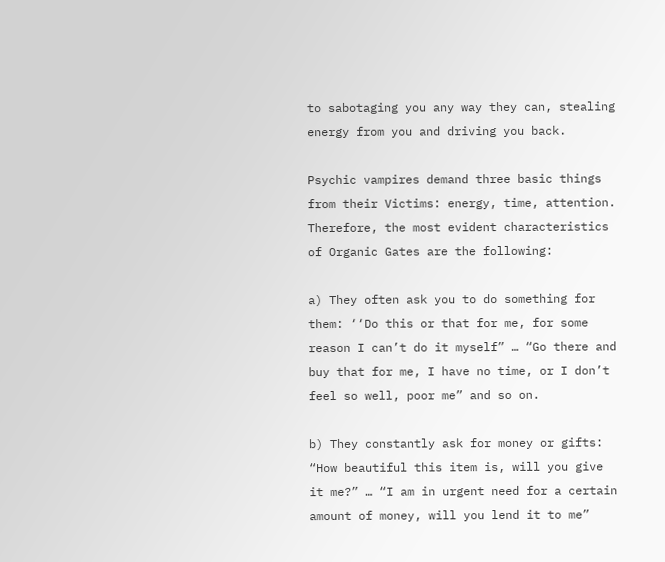to sabotaging you any way they can, stealing energy from you and driving you back.

Psychic vampires demand three basic things from their Victims: energy, time, attention. Therefore, the most evident characteristics of Organic Gates are the following:

a) They often ask you to do something for them: ‘‘Do this or that for me, for some reason I can’t do it myself” … “Go there and buy that for me, I have no time, or I don’t feel so well, poor me” and so on.

b) They constantly ask for money or gifts: “How beautiful this item is, will you give it me?” … “I am in urgent need for a certain amount of money, will you lend it to me”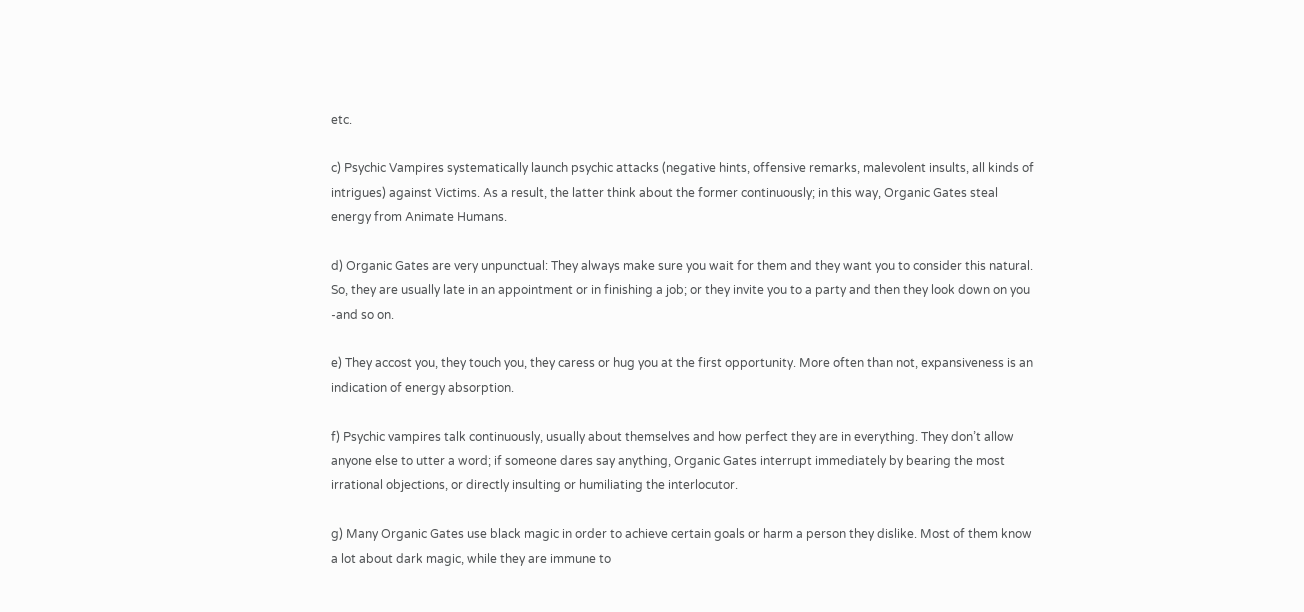etc.

c) Psychic Vampires systematically launch psychic attacks (negative hints, offensive remarks, malevolent insults, all kinds of intrigues) against Victims. As a result, the latter think about the former continuously; in this way, Organic Gates steal energy from Animate Humans.

d) Organic Gates are very unpunctual: They always make sure you wait for them and they want you to consider this natural. So, they are usually late in an appointment or in finishing a job; or they invite you to a party and then they look down on you -and so on.

e) They accost you, they touch you, they caress or hug you at the first opportunity. More often than not, expansiveness is an indication of energy absorption.

f) Psychic vampires talk continuously, usually about themselves and how perfect they are in everything. They don’t allow anyone else to utter a word; if someone dares say anything, Organic Gates interrupt immediately by bearing the most irrational objections, or directly insulting or humiliating the interlocutor.

g) Many Organic Gates use black magic in order to achieve certain goals or harm a person they dislike. Most of them know a lot about dark magic, while they are immune to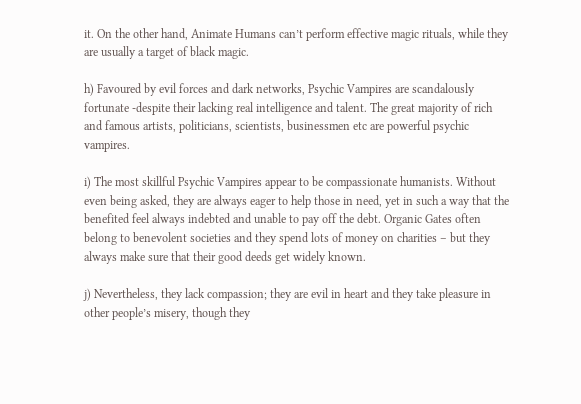it. On the other hand, Animate Humans can’t perform effective magic rituals, while they are usually a target of black magic.

h) Favoured by evil forces and dark networks, Psychic Vampires are scandalously fortunate -despite their lacking real intelligence and talent. The great majority of rich and famous artists, politicians, scientists, businessmen etc are powerful psychic vampires.

i) The most skillful Psychic Vampires appear to be compassionate humanists. Without even being asked, they are always eager to help those in need, yet in such a way that the benefited feel always indebted and unable to pay off the debt. Organic Gates often belong to benevolent societies and they spend lots of money on charities – but they always make sure that their good deeds get widely known.

j) Nevertheless, they lack compassion; they are evil in heart and they take pleasure in other people’s misery, though they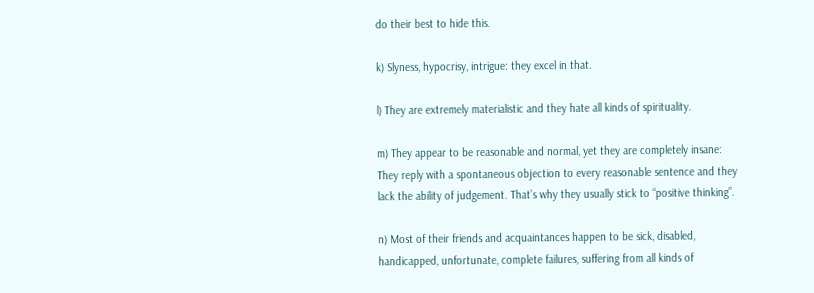do their best to hide this.

k) Slyness, hypocrisy, intrigue: they excel in that.

l) They are extremely materialistic and they hate all kinds of spirituality.

m) They appear to be reasonable and normal, yet they are completely insane: They reply with a spontaneous objection to every reasonable sentence and they lack the ability of judgement. That’s why they usually stick to “positive thinking”.

n) Most of their friends and acquaintances happen to be sick, disabled, handicapped, unfortunate, complete failures, suffering from all kinds of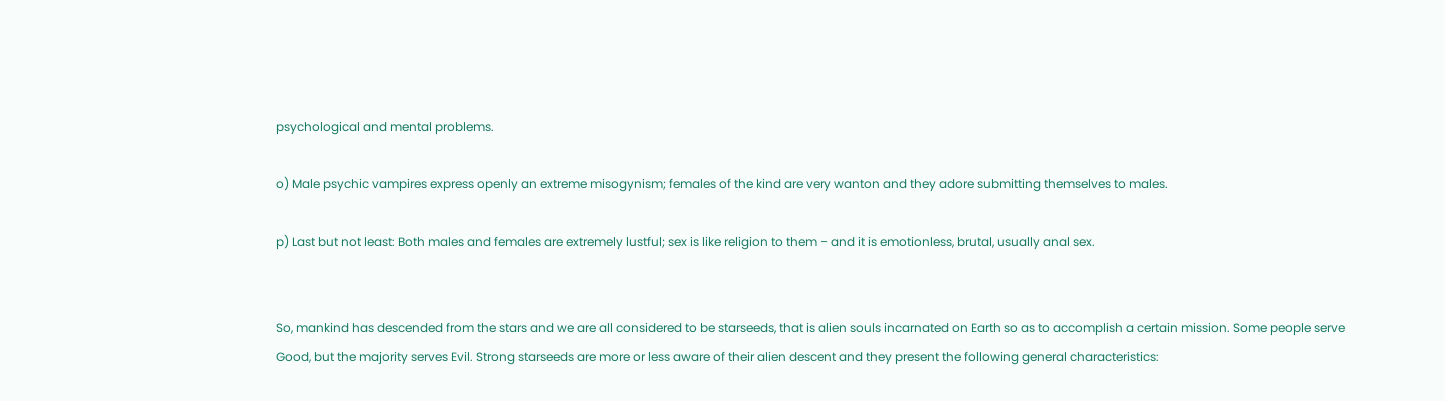psychological and mental problems.

o) Male psychic vampires express openly an extreme misogynism; females of the kind are very wanton and they adore submitting themselves to males.

p) Last but not least: Both males and females are extremely lustful; sex is like religion to them – and it is emotionless, brutal, usually anal sex.


So, mankind has descended from the stars and we are all considered to be starseeds, that is alien souls incarnated on Earth so as to accomplish a certain mission. Some people serve Good, but the majority serves Evil. Strong starseeds are more or less aware of their alien descent and they present the following general characteristics: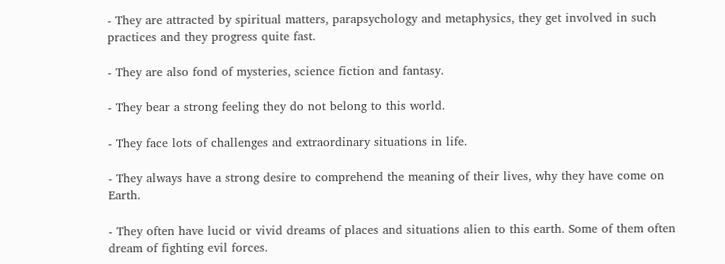- They are attracted by spiritual matters, parapsychology and metaphysics, they get involved in such practices and they progress quite fast.

- They are also fond of mysteries, science fiction and fantasy.

- They bear a strong feeling they do not belong to this world.

- They face lots of challenges and extraordinary situations in life.

- They always have a strong desire to comprehend the meaning of their lives, why they have come on Earth.

- They often have lucid or vivid dreams of places and situations alien to this earth. Some of them often dream of fighting evil forces.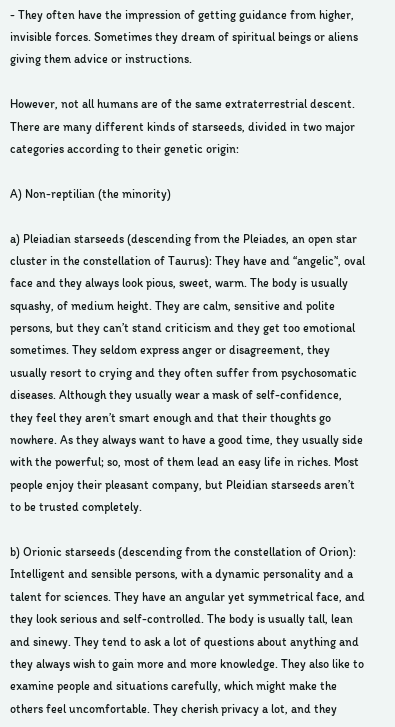- They often have the impression of getting guidance from higher, invisible forces. Sometimes they dream of spiritual beings or aliens giving them advice or instructions.

However, not all humans are of the same extraterrestrial descent. There are many different kinds of starseeds, divided in two major categories according to their genetic origin:

A) Non-reptilian (the minority)

a) Pleiadian starseeds (descending from the Pleiades, an open star cluster in the constellation of Taurus): They have and ‘‘angelic’‘, oval face and they always look pious, sweet, warm. The body is usually squashy, of medium height. They are calm, sensitive and polite persons, but they can’t stand criticism and they get too emotional sometimes. They seldom express anger or disagreement, they usually resort to crying and they often suffer from psychosomatic diseases. Although they usually wear a mask of self-confidence, they feel they aren’t smart enough and that their thoughts go nowhere. As they always want to have a good time, they usually side with the powerful; so, most of them lead an easy life in riches. Most people enjoy their pleasant company, but Pleidian starseeds aren’t to be trusted completely.

b) Orionic starseeds (descending from the constellation of Orion): Intelligent and sensible persons, with a dynamic personality and a talent for sciences. They have an angular yet symmetrical face, and they look serious and self-controlled. The body is usually tall, lean and sinewy. They tend to ask a lot of questions about anything and they always wish to gain more and more knowledge. They also like to examine people and situations carefully, which might make the others feel uncomfortable. They cherish privacy a lot, and they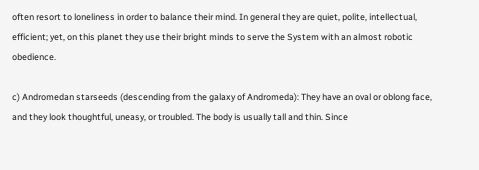often resort to loneliness in order to balance their mind. In general they are quiet, polite, intellectual, efficient; yet, on this planet they use their bright minds to serve the System with an almost robotic obedience.

c) Andromedan starseeds (descending from the galaxy of Andromeda): They have an oval or oblong face, and they look thoughtful, uneasy, or troubled. The body is usually tall and thin. Since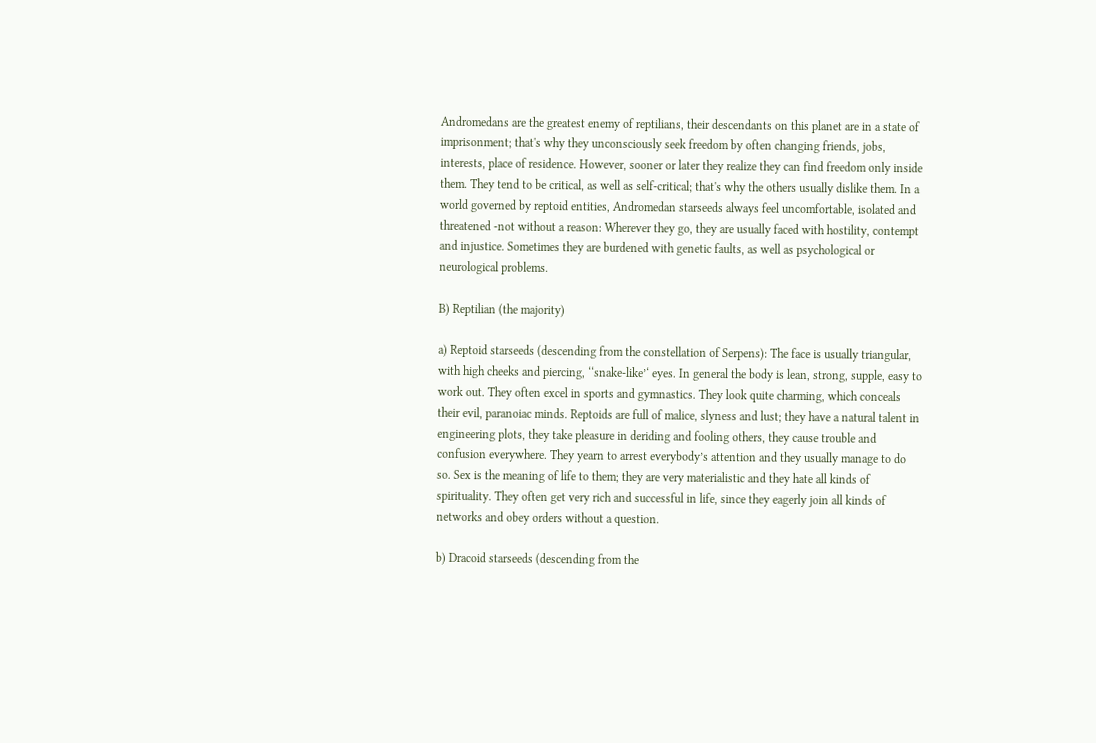Andromedans are the greatest enemy of reptilians, their descendants on this planet are in a state of imprisonment; that's why they unconsciously seek freedom by often changing friends, jobs, interests, place of residence. However, sooner or later they realize they can find freedom only inside them. They tend to be critical, as well as self-critical; that's why the others usually dislike them. In a world governed by reptoid entities, Andromedan starseeds always feel uncomfortable, isolated and threatened -not without a reason: Wherever they go, they are usually faced with hostility, contempt and injustice. Sometimes they are burdened with genetic faults, as well as psychological or neurological problems.

B) Reptilian (the majority)

a) Reptoid starseeds (descending from the constellation of Serpens): The face is usually triangular, with high cheeks and piercing, ‘‘snake-like’‘ eyes. In general the body is lean, strong, supple, easy to work out. They often excel in sports and gymnastics. They look quite charming, which conceals their evil, paranoiac minds. Reptoids are full of malice, slyness and lust; they have a natural talent in engineering plots, they take pleasure in deriding and fooling others, they cause trouble and confusion everywhere. They yearn to arrest everybody’s attention and they usually manage to do so. Sex is the meaning of life to them; they are very materialistic and they hate all kinds of spirituality. They often get very rich and successful in life, since they eagerly join all kinds of networks and obey orders without a question.

b) Dracoid starseeds (descending from the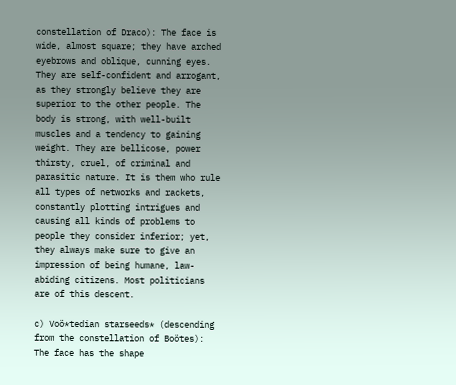constellation of Draco): The face is wide, almost square; they have arched eyebrows and oblique, cunning eyes. They are self-confident and arrogant, as they strongly believe they are superior to the other people. The body is strong, with well-built muscles and a tendency to gaining weight. They are bellicose, power thirsty, cruel, of criminal and parasitic nature. It is them who rule all types of networks and rackets, constantly plotting intrigues and causing all kinds of problems to people they consider inferior; yet, they always make sure to give an impression of being humane, law-abiding citizens. Most politicians are of this descent.

c) Voö*tedian starseeds* (descending from the constellation of Boötes): The face has the shape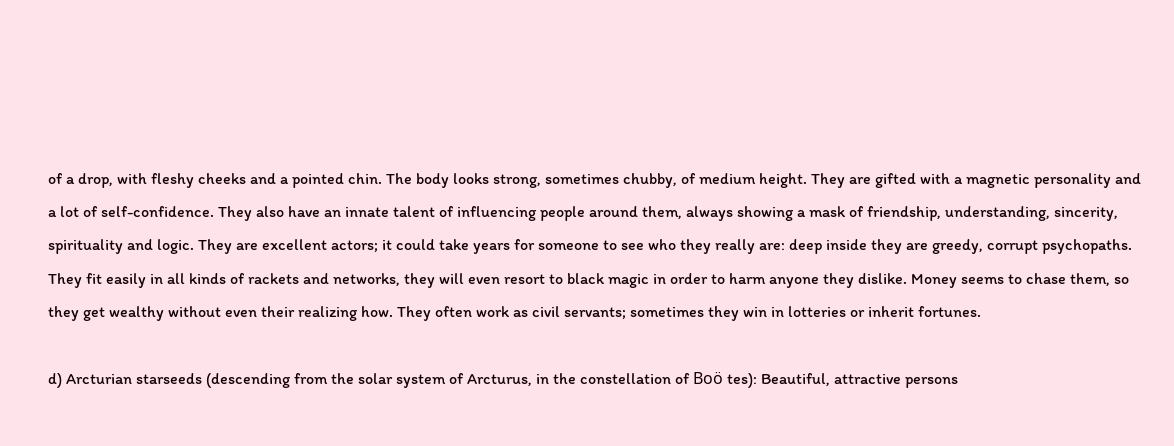of a drop, with fleshy cheeks and a pointed chin. The body looks strong, sometimes chubby, of medium height. They are gifted with a magnetic personality and a lot of self-confidence. They also have an innate talent of influencing people around them, always showing a mask of friendship, understanding, sincerity, spirituality and logic. They are excellent actors; it could take years for someone to see who they really are: deep inside they are greedy, corrupt psychopaths. They fit easily in all kinds of rackets and networks, they will even resort to black magic in order to harm anyone they dislike. Money seems to chase them, so they get wealthy without even their realizing how. They often work as civil servants; sometimes they win in lotteries or inherit fortunes.

d) Arcturian starseeds (descending from the solar system of Arcturus, in the constellation of Boö tes): Beautiful, attractive persons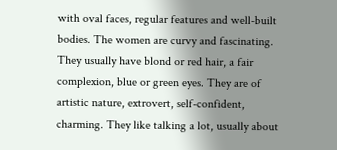with oval faces, regular features and well-built bodies. The women are curvy and fascinating. They usually have blond or red hair, a fair complexion, blue or green eyes. They are of artistic nature, extrovert, self-confident, charming. They like talking a lot, usually about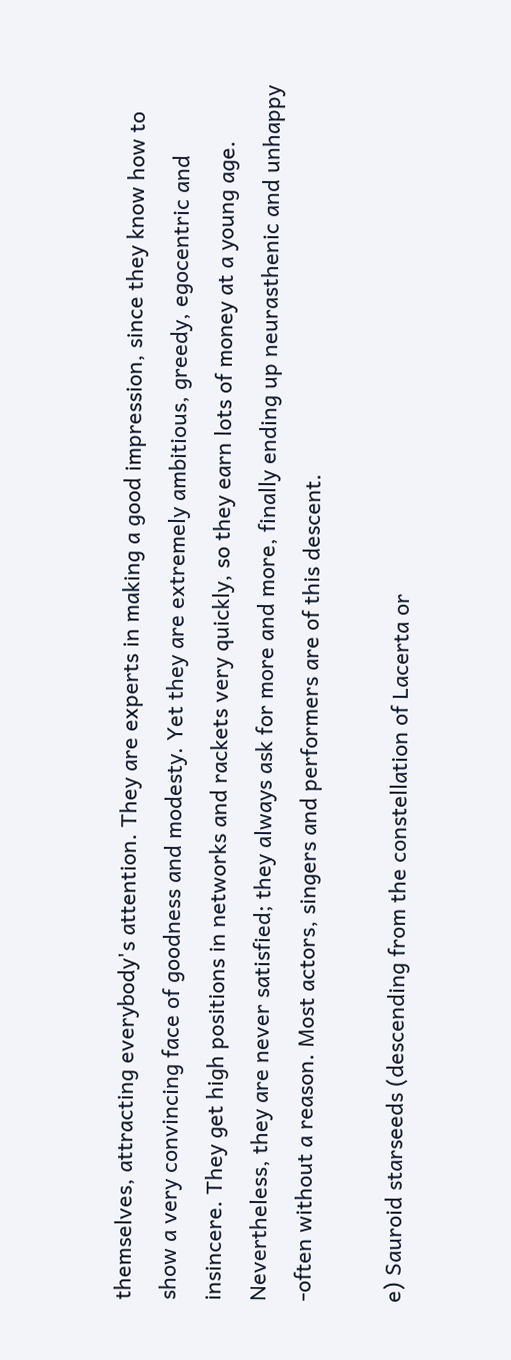themselves, attracting everybody's attention. They are experts in making a good impression, since they know how to show a very convincing face of goodness and modesty. Yet they are extremely ambitious, greedy, egocentric and insincere. They get high positions in networks and rackets very quickly, so they earn lots of money at a young age. Nevertheless, they are never satisfied; they always ask for more and more, finally ending up neurasthenic and unhappy -often without a reason. Most actors, singers and performers are of this descent.

e) Sauroid starseeds (descending from the constellation of Lacerta or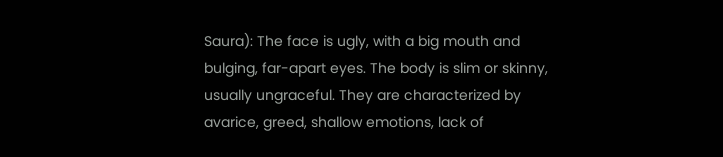Saura): The face is ugly, with a big mouth and bulging, far-apart eyes. The body is slim or skinny, usually ungraceful. They are characterized by avarice, greed, shallow emotions, lack of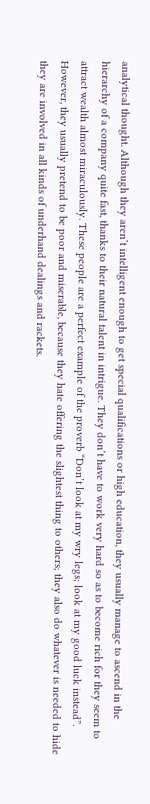analytical thought. Although they aren’t intelligent enough to get special qualifications or high education, they usually manage to ascend in the hierarchy of a company quite fast, thanks to their natural talent in intrigue. They don’t have to work very hard so as to become rich for they seem to attract wealth almost miraculously. These people are a perfect example of the proverb “Don’t look at my wry legs; look at my good luck instead”. However, they usually pretend to be poor and miserable, because they hate offering the slightest thing to others; they also do whatever is needed to hide they are involved in all kinds of underhand dealings and rackets.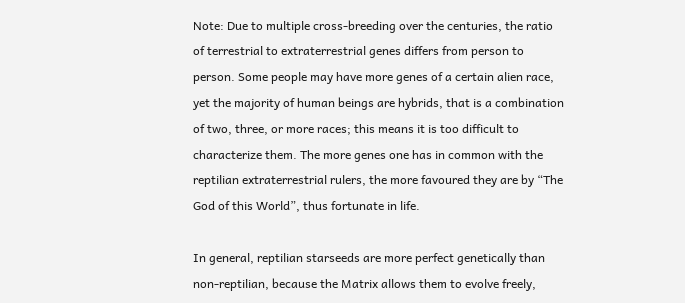Note: Due to multiple cross-breeding over the centuries, the ratio of terrestrial to extraterrestrial genes differs from person to person. Some people may have more genes of a certain alien race, yet the majority of human beings are hybrids, that is a combination of two, three, or more races; this means it is too difficult to characterize them. The more genes one has in common with the reptilian extraterrestrial rulers, the more favoured they are by “The God of this World”, thus fortunate in life.

In general, reptilian starseeds are more perfect genetically than non-reptilian, because the Matrix allows them to evolve freely,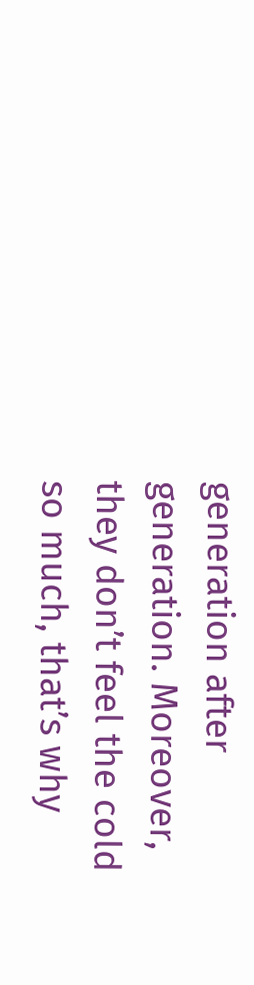generation after generation. Moreover, they don’t feel the cold so much, that’s why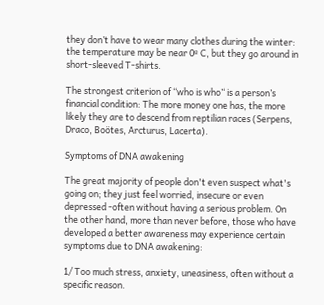they don’t have to wear many clothes during the winter: the temperature may be near 0º C, but they go around in short-sleeved T-shirts.

The strongest criterion of ‘‘who is who’‘ is a person’s financial condition: The more money one has, the more likely they are to descend from reptilian races (Serpens, Draco, Boötes, Arcturus, Lacerta).

Symptoms of DNA awakening

The great majority of people don't even suspect what's going on; they just feel worried, insecure or even depressed -often without having a serious problem. On the other hand, more than never before, those who have developed a better awareness may experience certain symptoms due to DNA awakening:

1/ Too much stress, anxiety, uneasiness, often without a specific reason.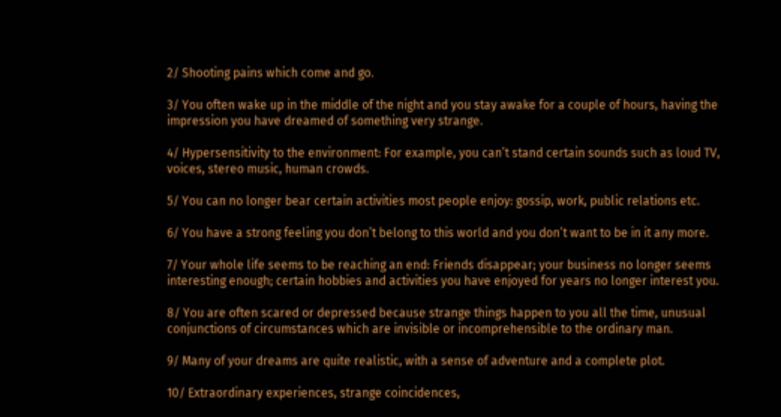2/ Shooting pains which come and go.

3/ You often wake up in the middle of the night and you stay awake for a couple of hours, having the impression you have dreamed of something very strange.

4/ Hypersensitivity to the environment: For example, you can’t stand certain sounds such as loud TV, voices, stereo music, human crowds.

5/ You can no longer bear certain activities most people enjoy: gossip, work, public relations etc.

6/ You have a strong feeling you don’t belong to this world and you don’t want to be in it any more.

7/ Your whole life seems to be reaching an end: Friends disappear; your business no longer seems interesting enough; certain hobbies and activities you have enjoyed for years no longer interest you.

8/ You are often scared or depressed because strange things happen to you all the time, unusual conjunctions of circumstances which are invisible or incomprehensible to the ordinary man.

9/ Many of your dreams are quite realistic, with a sense of adventure and a complete plot.

10/ Extraordinary experiences, strange coincidences,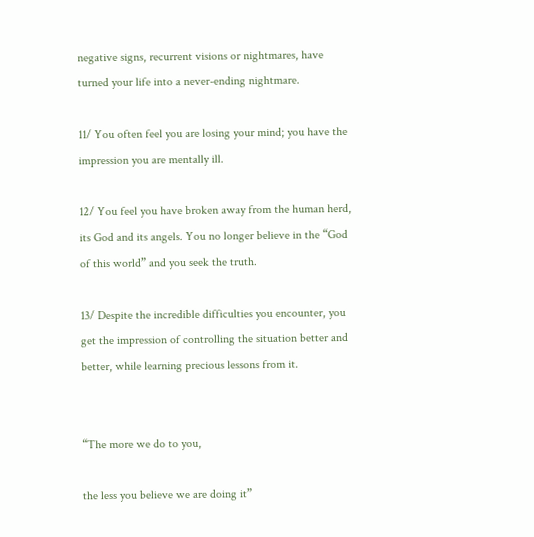negative signs, recurrent visions or nightmares, have turned your life into a never-ending nightmare.

11/ You often feel you are losing your mind; you have the impression you are mentally ill.

12/ You feel you have broken away from the human herd, its God and its angels. You no longer believe in the “God of this world” and you seek the truth.

13/ Despite the incredible difficulties you encounter, you get the impression of controlling the situation better and better, while learning precious lessons from it.


“The more we do to you,

the less you believe we are doing it”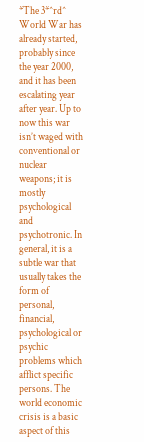*The 3*^rd^ World War has already started, probably since the year 2000, and it has been escalating year after year. Up to now this war isn’t waged with conventional or nuclear weapons; it is mostly psychological and psychotronic. In general, it is a subtle war that usually takes the form of personal, financial, psychological or psychic problems which afflict specific persons. The world economic crisis is a basic aspect of this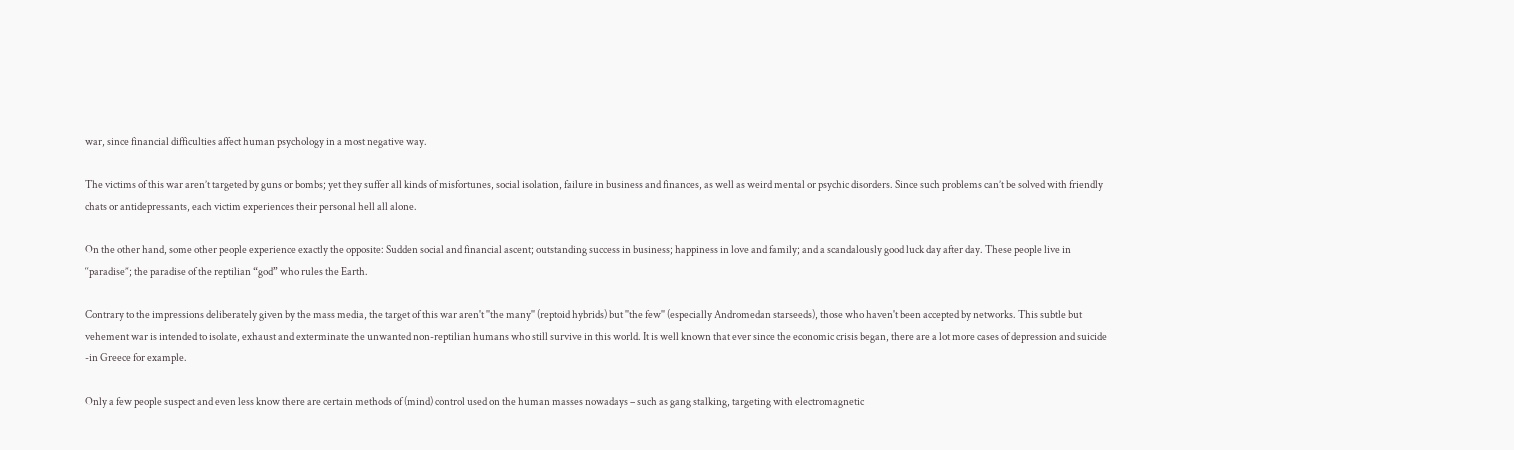war, since financial difficulties affect human psychology in a most negative way.

The victims of this war aren’t targeted by guns or bombs; yet they suffer all kinds of misfortunes, social isolation, failure in business and finances, as well as weird mental or psychic disorders. Since such problems can’t be solved with friendly chats or antidepressants, each victim experiences their personal hell all alone.

On the other hand, some other people experience exactly the opposite: Sudden social and financial ascent; outstanding success in business; happiness in love and family; and a scandalously good luck day after day. These people live in ‘‘paradise’‘; the paradise of the reptilian “god” who rules the Earth.

Contrary to the impressions deliberately given by the mass media, the target of this war aren't ''the many'' (reptoid hybrids) but ''the few'' (especially Andromedan starseeds), those who haven't been accepted by networks. This subtle but vehement war is intended to isolate, exhaust and exterminate the unwanted non-reptilian humans who still survive in this world. It is well known that ever since the economic crisis began, there are a lot more cases of depression and suicide -in Greece for example.

Only a few people suspect and even less know there are certain methods of (mind) control used on the human masses nowadays – such as gang stalking, targeting with electromagnetic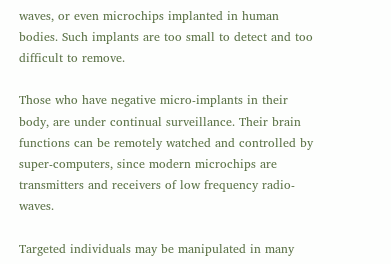waves, or even microchips implanted in human bodies. Such implants are too small to detect and too difficult to remove.

Those who have negative micro-implants in their body, are under continual surveillance. Their brain functions can be remotely watched and controlled by super-computers, since modern microchips are transmitters and receivers of low frequency radio-waves.

Targeted individuals may be manipulated in many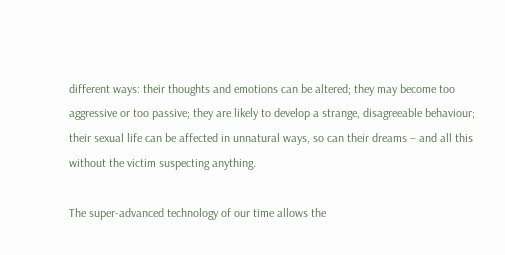different ways: their thoughts and emotions can be altered; they may become too aggressive or too passive; they are likely to develop a strange, disagreeable behaviour; their sexual life can be affected in unnatural ways, so can their dreams – and all this without the victim suspecting anything.

The super-advanced technology of our time allows the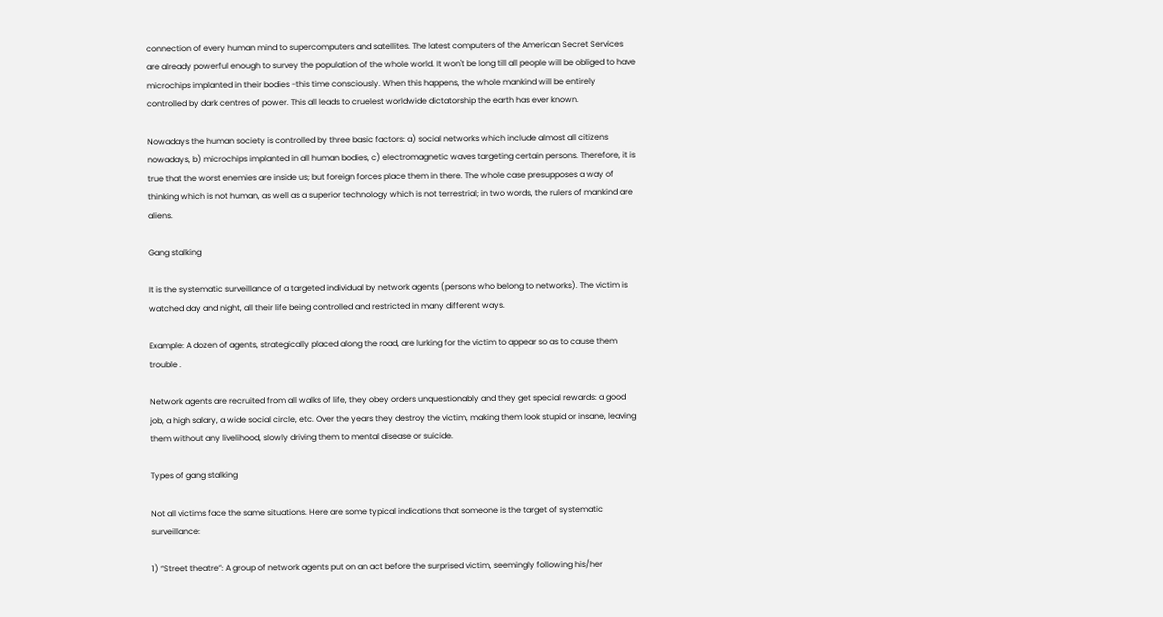connection of every human mind to supercomputers and satellites. The latest computers of the American Secret Services are already powerful enough to survey the population of the whole world. It won't be long till all people will be obliged to have microchips implanted in their bodies -this time consciously. When this happens, the whole mankind will be entirely controlled by dark centres of power. This all leads to cruelest worldwide dictatorship the earth has ever known.

Nowadays the human society is controlled by three basic factors: a) social networks which include almost all citizens nowadays, b) microchips implanted in all human bodies, c) electromagnetic waves targeting certain persons. Therefore, it is true that the worst enemies are inside us; but foreign forces place them in there. The whole case presupposes a way of thinking which is not human, as well as a superior technology which is not terrestrial; in two words, the rulers of mankind are aliens.

Gang stalking

It is the systematic surveillance of a targeted individual by network agents (persons who belong to networks). The victim is watched day and night, all their life being controlled and restricted in many different ways.

Example: A dozen of agents, strategically placed along the road, are lurking for the victim to appear so as to cause them trouble .

Network agents are recruited from all walks of life, they obey orders unquestionably and they get special rewards: a good job, a high salary, a wide social circle, etc. Over the years they destroy the victim, making them look stupid or insane, leaving them without any livelihood, slowly driving them to mental disease or suicide.

Types of gang stalking

Not all victims face the same situations. Here are some typical indications that someone is the target of systematic surveillance:

1) “Street theatre”: A group of network agents put on an act before the surprised victim, seemingly following his/her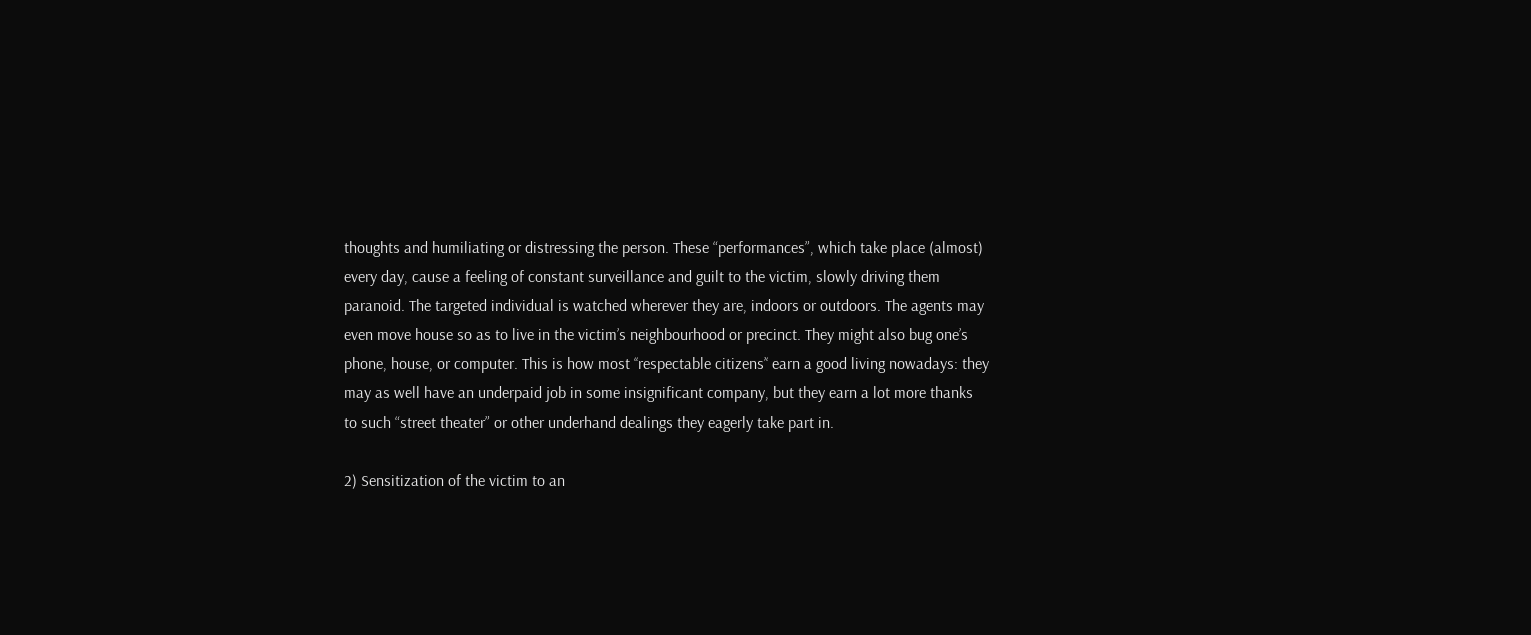thoughts and humiliating or distressing the person. These “performances”, which take place (almost) every day, cause a feeling of constant surveillance and guilt to the victim, slowly driving them paranoid. The targeted individual is watched wherever they are, indoors or outdoors. The agents may even move house so as to live in the victim’s neighbourhood or precinct. They might also bug one’s phone, house, or computer. This is how most ‘‘respectable citizens’‘ earn a good living nowadays: they may as well have an underpaid job in some insignificant company, but they earn a lot more thanks to such “street theater” or other underhand dealings they eagerly take part in.

2) Sensitization of the victim to an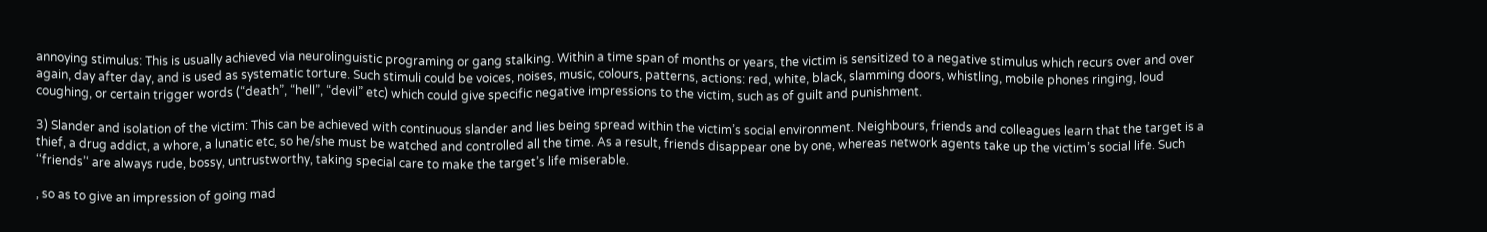annoying stimulus: This is usually achieved via neurolinguistic programing or gang stalking. Within a time span of months or years, the victim is sensitized to a negative stimulus which recurs over and over again, day after day, and is used as systematic torture. Such stimuli could be voices, noises, music, colours, patterns, actions: red, white, black, slamming doors, whistling, mobile phones ringing, loud coughing, or certain trigger words (“death”, “hell”, “devil” etc) which could give specific negative impressions to the victim, such as of guilt and punishment.

3) Slander and isolation of the victim: This can be achieved with continuous slander and lies being spread within the victim’s social environment. Neighbours, friends and colleagues learn that the target is a thief, a drug addict, a whore, a lunatic etc, so he/she must be watched and controlled all the time. As a result, friends disappear one by one, whereas network agents take up the victim’s social life. Such ‘‘friends’‘ are always rude, bossy, untrustworthy, taking special care to make the target’s life miserable.

, so as to give an impression of going mad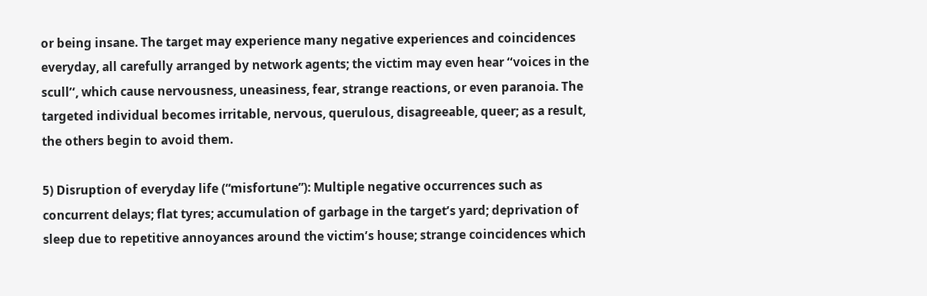or being insane. The target may experience many negative experiences and coincidences everyday, all carefully arranged by network agents; the victim may even hear ‘‘voices in the scull’‘, which cause nervousness, uneasiness, fear, strange reactions, or even paranoia. The targeted individual becomes irritable, nervous, querulous, disagreeable, queer; as a result, the others begin to avoid them.

5) Disruption of everyday life (“misfortune”): Multiple negative occurrences such as concurrent delays; flat tyres; accumulation of garbage in the target’s yard; deprivation of sleep due to repetitive annoyances around the victim’s house; strange coincidences which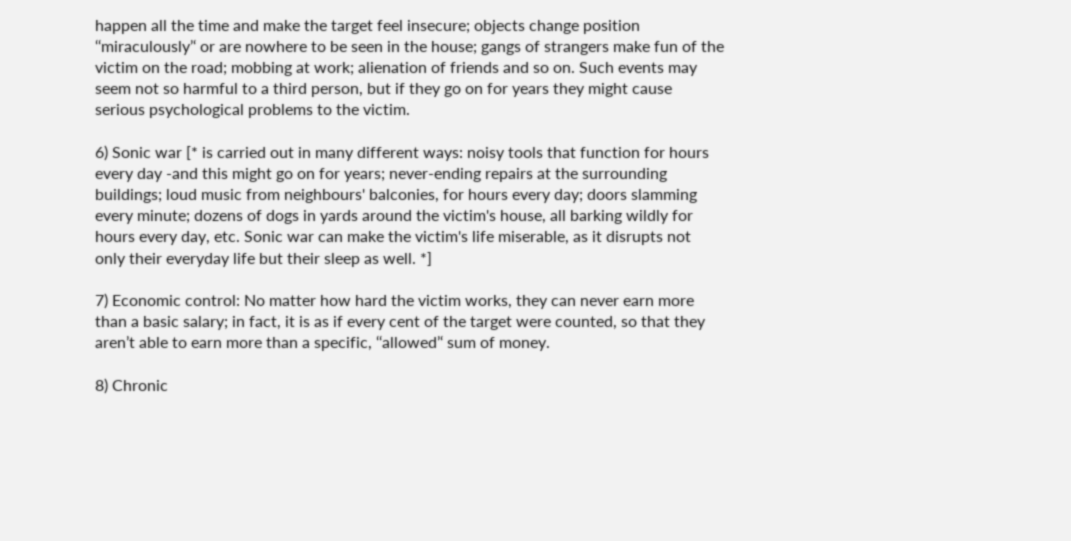happen all the time and make the target feel insecure; objects change position ‘‘miraculously’‘ or are nowhere to be seen in the house; gangs of strangers make fun of the victim on the road; mobbing at work; alienation of friends and so on. Such events may seem not so harmful to a third person, but if they go on for years they might cause serious psychological problems to the victim.

6) Sonic war [* is carried out in many different ways: noisy tools that function for hours every day -and this might go on for years; never-ending repairs at the surrounding buildings; loud music from neighbours' balconies, for hours every day; doors slamming every minute; dozens of dogs in yards around the victim's house, all barking wildly for hours every day, etc. Sonic war can make the victim's life miserable, as it disrupts not only their everyday life but their sleep as well. *]

7) Economic control: No matter how hard the victim works, they can never earn more than a basic salary; in fact, it is as if every cent of the target were counted, so that they aren’t able to earn more than a specific, ‘‘allowed’‘ sum of money.

8) Chronic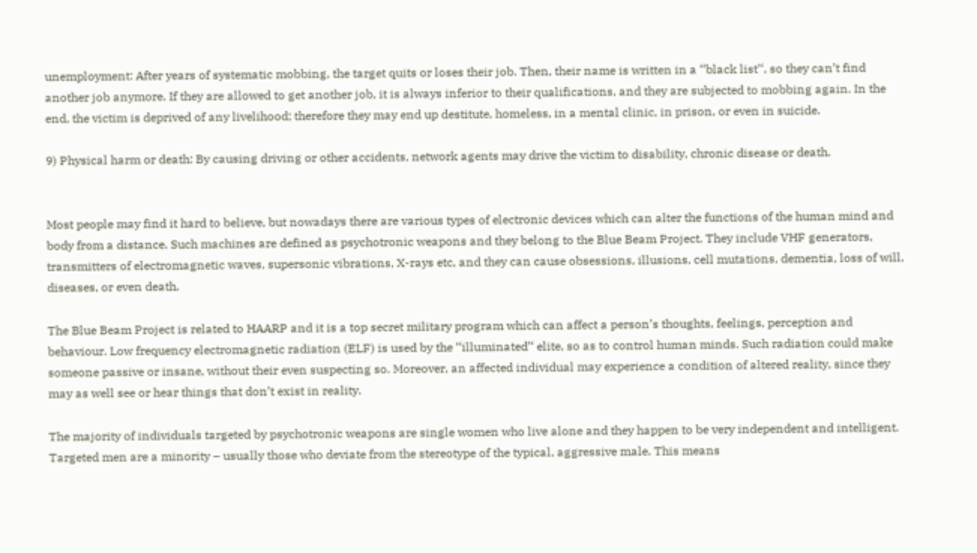unemployment: After years of systematic mobbing, the target quits or loses their job. Then, their name is written in a ‘‘black list’‘, so they can’t find another job anymore. If they are allowed to get another job, it is always inferior to their qualifications, and they are subjected to mobbing again. In the end, the victim is deprived of any livelihood; therefore they may end up destitute, homeless, in a mental clinic, in prison, or even in suicide.

9) Physical harm or death: By causing driving or other accidents, network agents may drive the victim to disability, chronic disease or death.


Most people may find it hard to believe, but nowadays there are various types of electronic devices which can alter the functions of the human mind and body from a distance. Such machines are defined as psychotronic weapons and they belong to the Blue Beam Project. They include VHF generators, transmitters of electromagnetic waves, supersonic vibrations, X-rays etc, and they can cause obsessions, illusions, cell mutations, dementia, loss of will, diseases, or even death.

The Blue Beam Project is related to HAARP and it is a top secret military program which can affect a person’s thoughts, feelings, perception and behaviour. Low frequency electromagnetic radiation (ELF) is used by the ‘‘illuminated’‘ elite, so as to control human minds. Such radiation could make someone passive or insane, without their even suspecting so. Moreover, an affected individual may experience a condition of altered reality, since they may as well see or hear things that don’t exist in reality.

The majority of individuals targeted by psychotronic weapons are single women who live alone and they happen to be very independent and intelligent. Targeted men are a minority – usually those who deviate from the stereotype of the typical, aggressive male. This means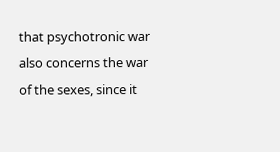that psychotronic war also concerns the war of the sexes, since it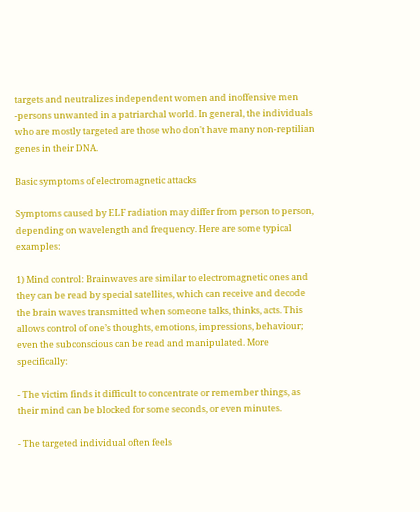targets and neutralizes independent women and inoffensive men -persons unwanted in a patriarchal world. In general, the individuals who are mostly targeted are those who don't have many non-reptilian genes in their DNA.

Basic symptoms of electromagnetic attacks

Symptoms caused by ELF radiation may differ from person to person, depending on wavelength and frequency. Here are some typical examples:

1) Mind control: Brainwaves are similar to electromagnetic ones and they can be read by special satellites, which can receive and decode the brain waves transmitted when someone talks, thinks, acts. This allows control of one’s thoughts, emotions, impressions, behaviour; even the subconscious can be read and manipulated. More specifically:

- The victim finds it difficult to concentrate or remember things, as their mind can be blocked for some seconds, or even minutes.

- The targeted individual often feels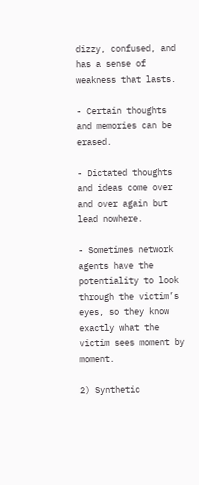dizzy, confused, and has a sense of weakness that lasts.

- Certain thoughts and memories can be erased.

- Dictated thoughts and ideas come over and over again but lead nowhere.

- Sometimes network agents have the potentiality to look through the victim’s eyes, so they know exactly what the victim sees moment by moment.

2) Synthetic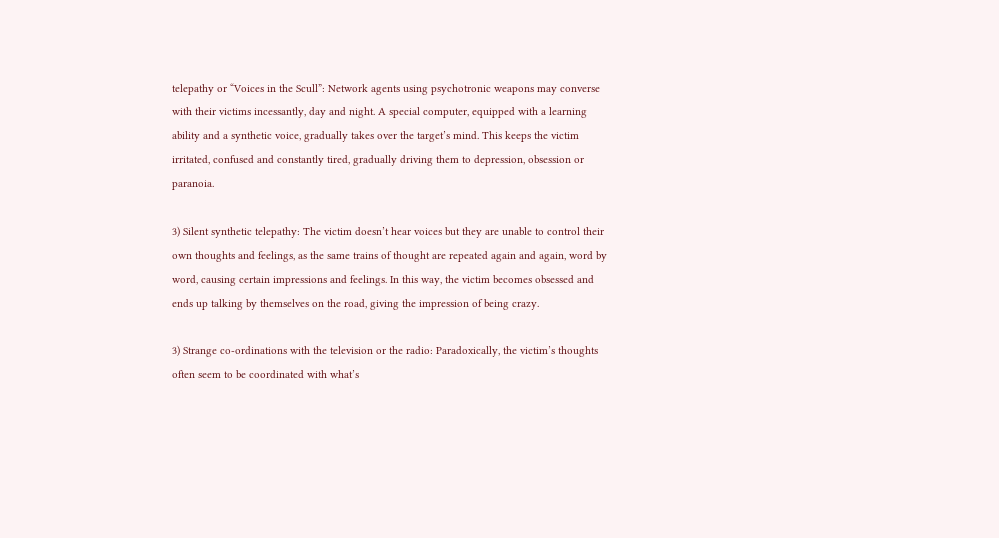telepathy or “Voices in the Scull”: Network agents using psychotronic weapons may converse with their victims incessantly, day and night. A special computer, equipped with a learning ability and a synthetic voice, gradually takes over the target’s mind. This keeps the victim irritated, confused and constantly tired, gradually driving them to depression, obsession or paranoia.

3) Silent synthetic telepathy: The victim doesn’t hear voices but they are unable to control their own thoughts and feelings, as the same trains of thought are repeated again and again, word by word, causing certain impressions and feelings. In this way, the victim becomes obsessed and ends up talking by themselves on the road, giving the impression of being crazy.

3) Strange co-ordinations with the television or the radio: Paradoxically, the victim’s thoughts often seem to be coordinated with what’s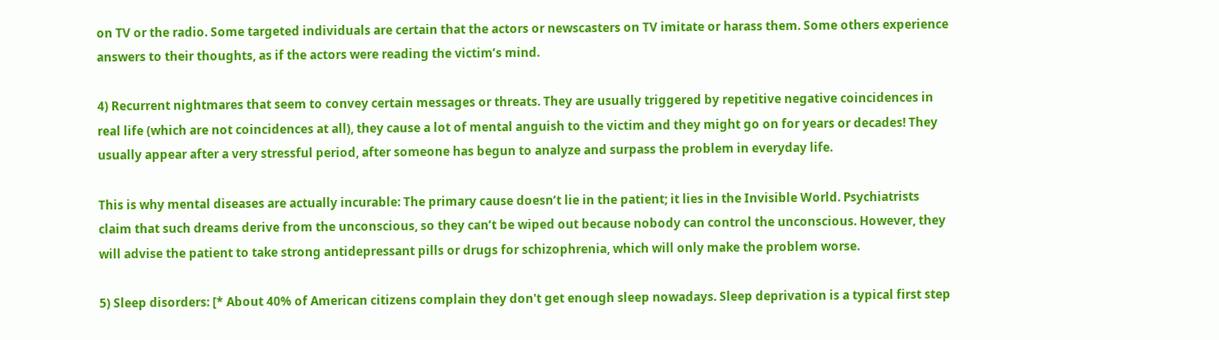on TV or the radio. Some targeted individuals are certain that the actors or newscasters on TV imitate or harass them. Some others experience answers to their thoughts, as if the actors were reading the victim’s mind.

4) Recurrent nightmares that seem to convey certain messages or threats. They are usually triggered by repetitive negative coincidences in real life (which are not coincidences at all), they cause a lot of mental anguish to the victim and they might go on for years or decades! They usually appear after a very stressful period, after someone has begun to analyze and surpass the problem in everyday life.

This is why mental diseases are actually incurable: The primary cause doesn’t lie in the patient; it lies in the Invisible World. Psychiatrists claim that such dreams derive from the unconscious, so they can’t be wiped out because nobody can control the unconscious. However, they will advise the patient to take strong antidepressant pills or drugs for schizophrenia, which will only make the problem worse.

5) Sleep disorders: [* About 40% of American citizens complain they don't get enough sleep nowadays. Sleep deprivation is a typical first step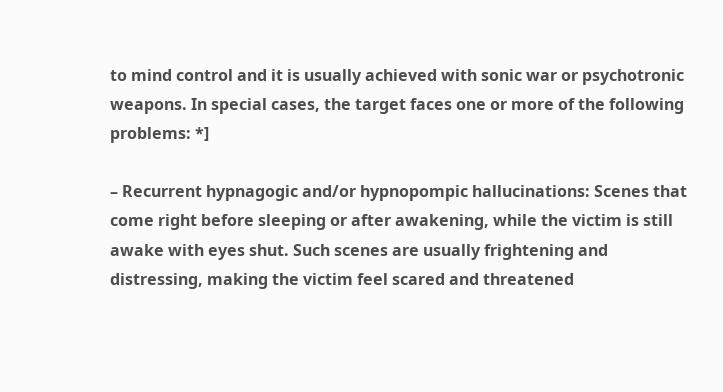to mind control and it is usually achieved with sonic war or psychotronic weapons. In special cases, the target faces one or more of the following problems: *]

– Recurrent hypnagogic and/or hypnopompic hallucinations: Scenes that come right before sleeping or after awakening, while the victim is still awake with eyes shut. Such scenes are usually frightening and distressing, making the victim feel scared and threatened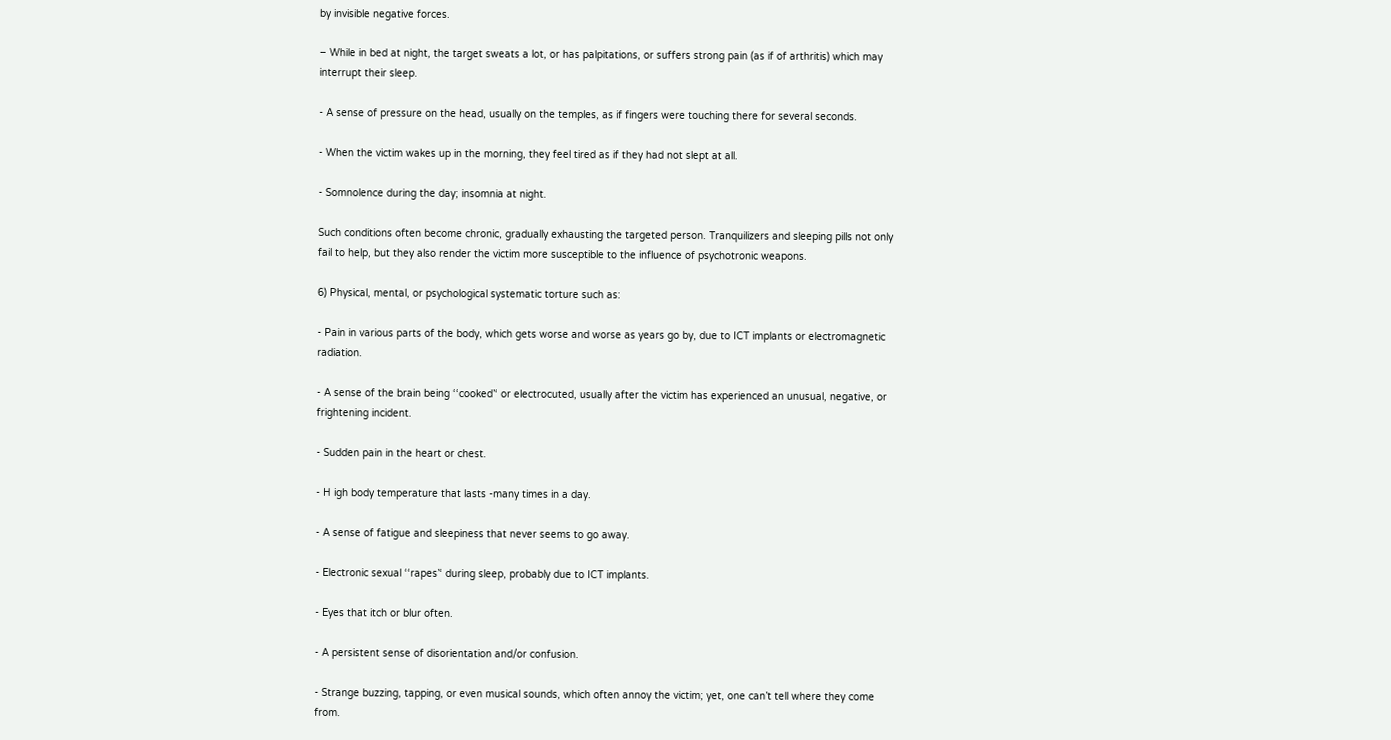by invisible negative forces.

– While in bed at night, the target sweats a lot, or has palpitations, or suffers strong pain (as if of arthritis) which may interrupt their sleep.

- A sense of pressure on the head, usually on the temples, as if fingers were touching there for several seconds.

- When the victim wakes up in the morning, they feel tired as if they had not slept at all.

- Somnolence during the day; insomnia at night.

Such conditions often become chronic, gradually exhausting the targeted person. Tranquilizers and sleeping pills not only fail to help, but they also render the victim more susceptible to the influence of psychotronic weapons.

6) Physical, mental, or psychological systematic torture such as:

- Pain in various parts of the body, which gets worse and worse as years go by, due to ICT implants or electromagnetic radiation.

- A sense of the brain being ‘‘cooked’‘ or electrocuted, usually after the victim has experienced an unusual, negative, or frightening incident.

- Sudden pain in the heart or chest.

- H igh body temperature that lasts -many times in a day.

- A sense of fatigue and sleepiness that never seems to go away.

- Electronic sexual ‘‘rapes’‘ during sleep, probably due to ICT implants.

- Eyes that itch or blur often.

- A persistent sense of disorientation and/or confusion.

- Strange buzzing, tapping, or even musical sounds, which often annoy the victim; yet, one can’t tell where they come from.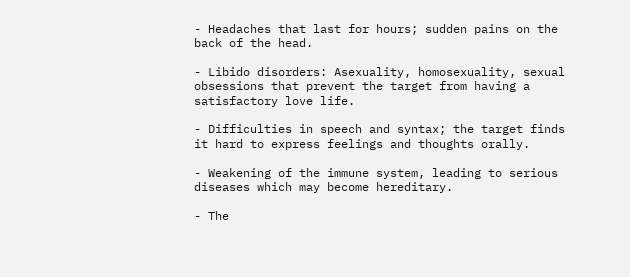- Headaches that last for hours; sudden pains on the back of the head.

- Libido disorders: Asexuality, homosexuality, sexual obsessions that prevent the target from having a satisfactory love life.

- Difficulties in speech and syntax; the target finds it hard to express feelings and thoughts orally.

- Weakening of the immune system, leading to serious diseases which may become hereditary.

- The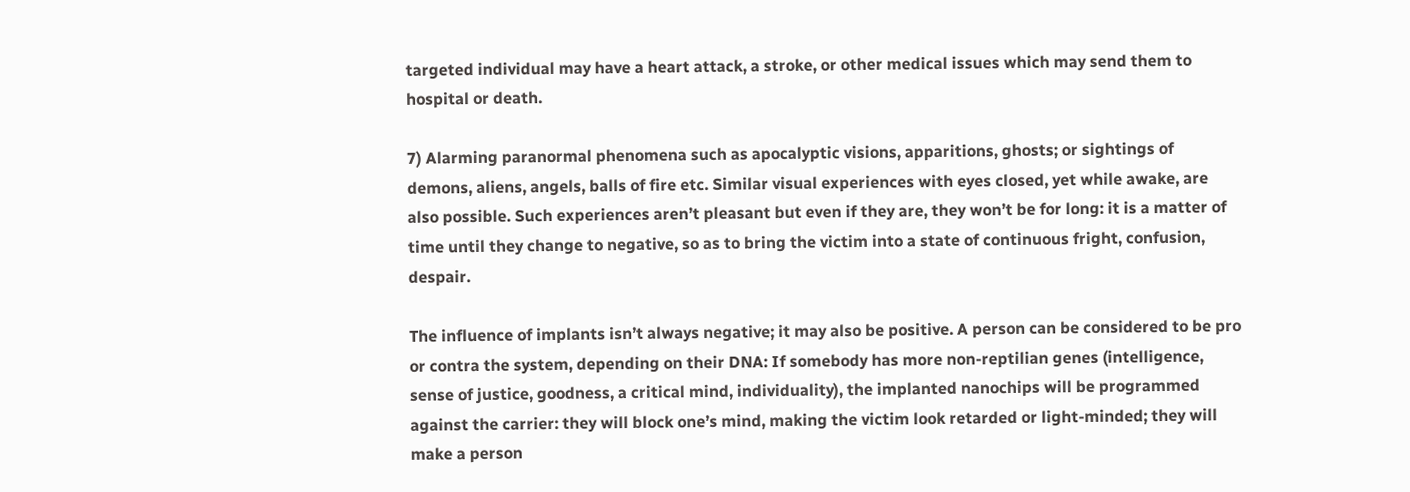targeted individual may have a heart attack, a stroke, or other medical issues which may send them to hospital or death.

7) Alarming paranormal phenomena such as apocalyptic visions, apparitions, ghosts; or sightings of demons, aliens, angels, balls of fire etc. Similar visual experiences with eyes closed, yet while awake, are also possible. Such experiences aren’t pleasant but even if they are, they won’t be for long: it is a matter of time until they change to negative, so as to bring the victim into a state of continuous fright, confusion, despair.

The influence of implants isn’t always negative; it may also be positive. A person can be considered to be pro or contra the system, depending on their DNA: If somebody has more non-reptilian genes (intelligence, sense of justice, goodness, a critical mind, individuality), the implanted nanochips will be programmed against the carrier: they will block one’s mind, making the victim look retarded or light-minded; they will make a person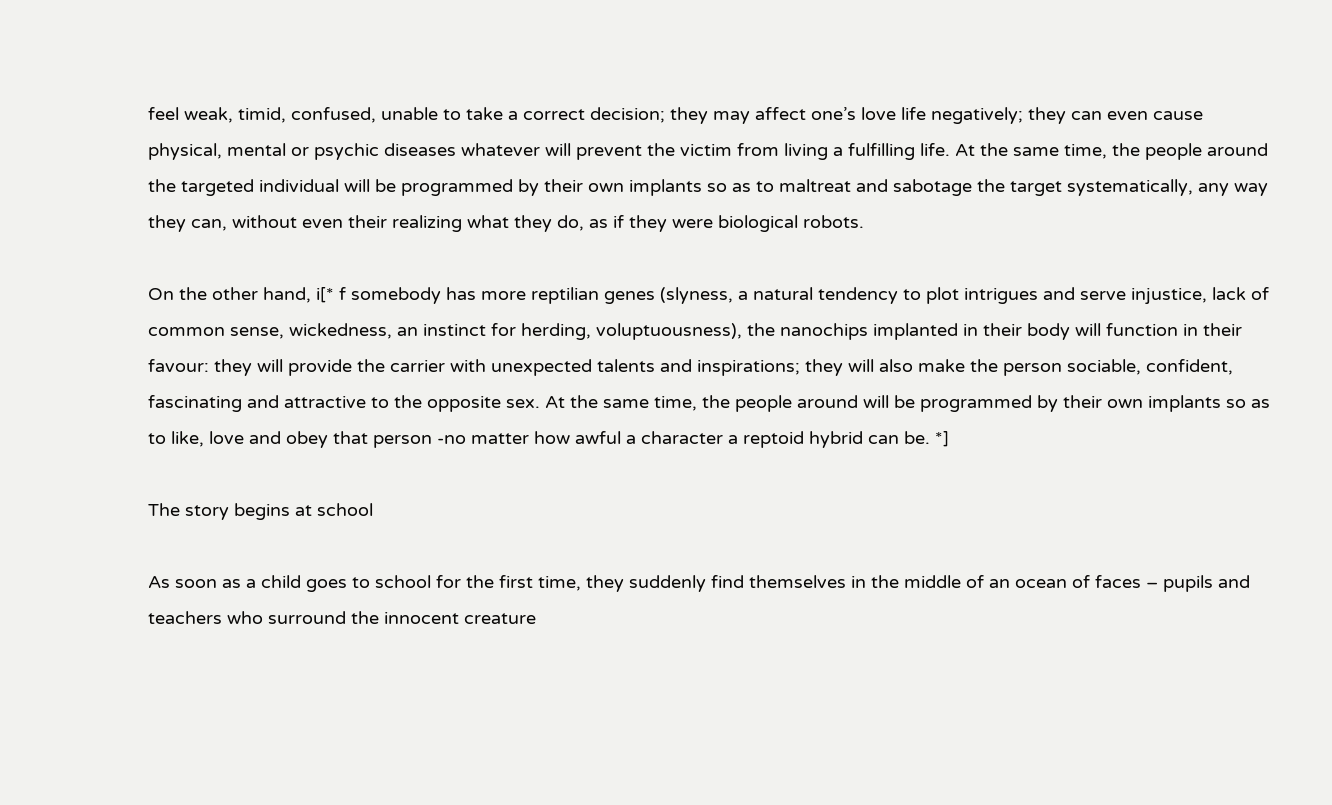feel weak, timid, confused, unable to take a correct decision; they may affect one’s love life negatively; they can even cause physical, mental or psychic diseases whatever will prevent the victim from living a fulfilling life. At the same time, the people around the targeted individual will be programmed by their own implants so as to maltreat and sabotage the target systematically, any way they can, without even their realizing what they do, as if they were biological robots.

On the other hand, i[* f somebody has more reptilian genes (slyness, a natural tendency to plot intrigues and serve injustice, lack of common sense, wickedness, an instinct for herding, voluptuousness), the nanochips implanted in their body will function in their favour: they will provide the carrier with unexpected talents and inspirations; they will also make the person sociable, confident, fascinating and attractive to the opposite sex. At the same time, the people around will be programmed by their own implants so as to like, love and obey that person -no matter how awful a character a reptoid hybrid can be. *]

The story begins at school

As soon as a child goes to school for the first time, they suddenly find themselves in the middle of an ocean of faces – pupils and teachers who surround the innocent creature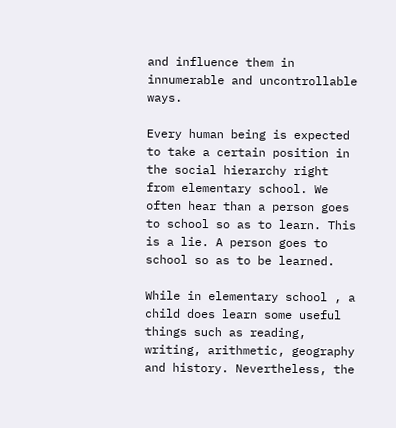and influence them in innumerable and uncontrollable ways.

Every human being is expected to take a certain position in the social hierarchy right from elementary school. We often hear than a person goes to school so as to learn. This is a lie. A person goes to school so as to be learned.

While in elementary school , a child does learn some useful things such as reading, writing, arithmetic, geography and history. Nevertheless, the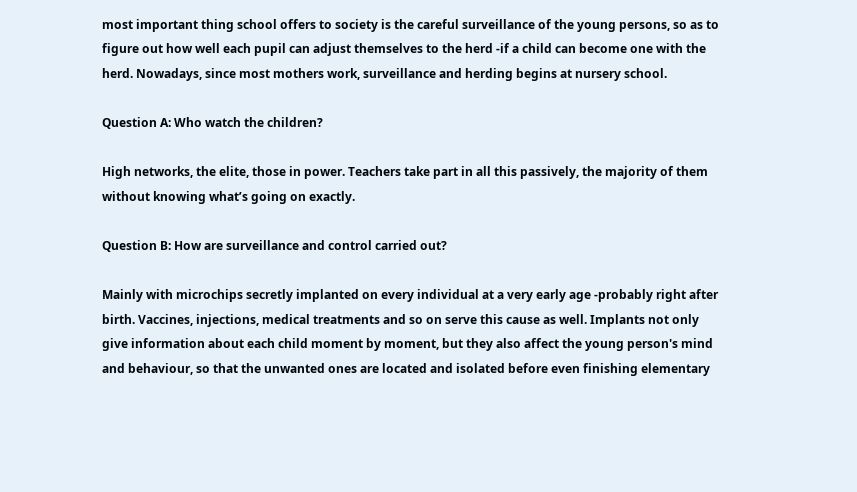most important thing school offers to society is the careful surveillance of the young persons, so as to figure out how well each pupil can adjust themselves to the herd -if a child can become one with the herd. Nowadays, since most mothers work, surveillance and herding begins at nursery school.

Question A: Who watch the children?

High networks, the elite, those in power. Teachers take part in all this passively, the majority of them without knowing what’s going on exactly.

Question B: How are surveillance and control carried out?

Mainly with microchips secretly implanted on every individual at a very early age -probably right after birth. Vaccines, injections, medical treatments and so on serve this cause as well. Implants not only give information about each child moment by moment, but they also affect the young person's mind and behaviour, so that the unwanted ones are located and isolated before even finishing elementary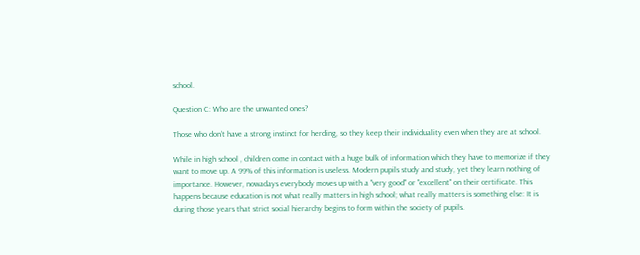school.

Question C: Who are the unwanted ones?

Those who don’t have a strong instinct for herding, so they keep their individuality even when they are at school.

While in high school , children come in contact with a huge bulk of information which they have to memorize if they want to move up. A 99% of this information is useless. Modern pupils study and study, yet they learn nothing of importance. However, nowadays everybody moves up with a ''very good'' or ''excellent'' on their certificate. This happens because education is not what really matters in high school; what really matters is something else: It is during those years that strict social hierarchy begins to form within the society of pupils.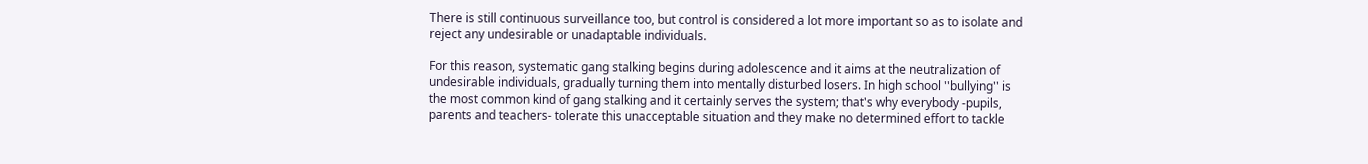There is still continuous surveillance too, but control is considered a lot more important so as to isolate and reject any undesirable or unadaptable individuals.

For this reason, systematic gang stalking begins during adolescence and it aims at the neutralization of undesirable individuals, gradually turning them into mentally disturbed losers. In high school ''bullying'' is the most common kind of gang stalking and it certainly serves the system; that's why everybody -pupils, parents and teachers- tolerate this unacceptable situation and they make no determined effort to tackle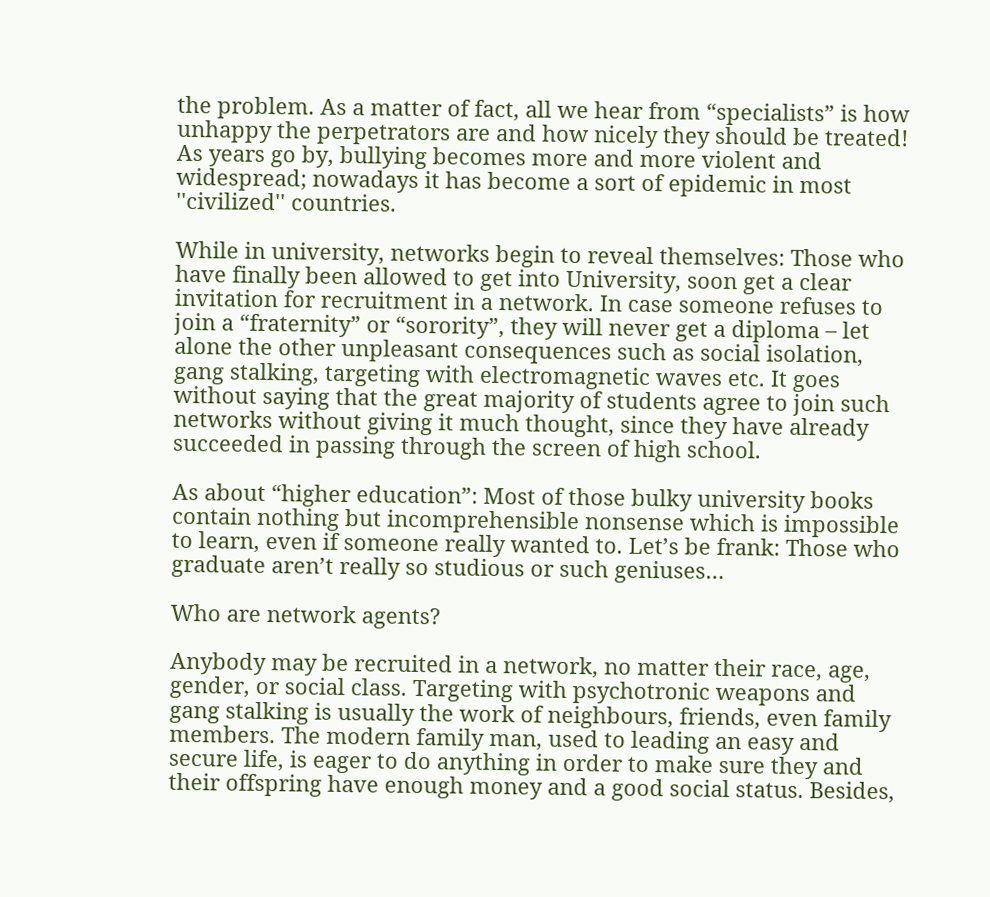the problem. As a matter of fact, all we hear from “specialists” is how unhappy the perpetrators are and how nicely they should be treated! As years go by, bullying becomes more and more violent and widespread; nowadays it has become a sort of epidemic in most ''civilized'' countries.

While in university, networks begin to reveal themselves: Those who have finally been allowed to get into University, soon get a clear invitation for recruitment in a network. In case someone refuses to join a “fraternity” or “sorority”, they will never get a diploma – let alone the other unpleasant consequences such as social isolation, gang stalking, targeting with electromagnetic waves etc. It goes without saying that the great majority of students agree to join such networks without giving it much thought, since they have already succeeded in passing through the screen of high school.

As about “higher education”: Most of those bulky university books contain nothing but incomprehensible nonsense which is impossible to learn, even if someone really wanted to. Let’s be frank: Those who graduate aren’t really so studious or such geniuses…

Who are network agents?

Anybody may be recruited in a network, no matter their race, age, gender, or social class. Targeting with psychotronic weapons and gang stalking is usually the work of neighbours, friends, even family members. The modern family man, used to leading an easy and secure life, is eager to do anything in order to make sure they and their offspring have enough money and a good social status. Besides,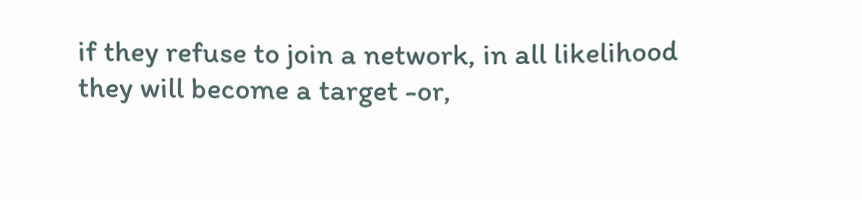if they refuse to join a network, in all likelihood they will become a target -or,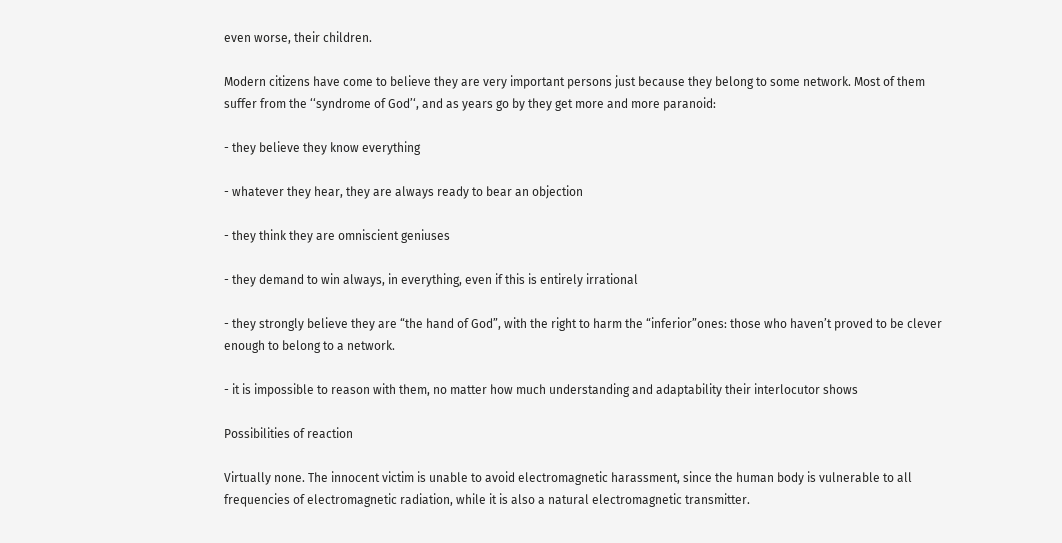even worse, their children.

Modern citizens have come to believe they are very important persons just because they belong to some network. Most of them suffer from the ‘‘syndrome of God’‘, and as years go by they get more and more paranoid:

- they believe they know everything

- whatever they hear, they are always ready to bear an objection

- they think they are omniscient geniuses

- they demand to win always, in everything, even if this is entirely irrational

- they strongly believe they are “the hand of God”, with the right to harm the “inferior”ones: those who haven’t proved to be clever enough to belong to a network.

- it is impossible to reason with them, no matter how much understanding and adaptability their interlocutor shows

Possibilities of reaction

Virtually none. The innocent victim is unable to avoid electromagnetic harassment, since the human body is vulnerable to all frequencies of electromagnetic radiation, while it is also a natural electromagnetic transmitter.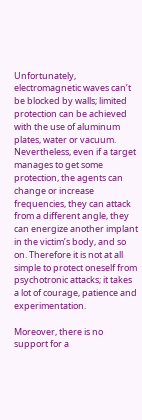Unfortunately, electromagnetic waves can’t be blocked by walls; limited protection can be achieved with the use of aluminum plates, water or vacuum. Nevertheless, even if a target manages to get some protection, the agents can change or increase frequencies, they can attack from a different angle, they can energize another implant in the victim’s body, and so on. Therefore it is not at all simple to protect oneself from psychotronic attacks; it takes a lot of courage, patience and experimentation.

Moreover, there is no support for a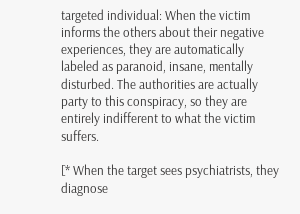targeted individual: When the victim informs the others about their negative experiences, they are automatically labeled as paranoid, insane, mentally disturbed. The authorities are actually party to this conspiracy, so they are entirely indifferent to what the victim suffers.

[* When the target sees psychiatrists, they diagnose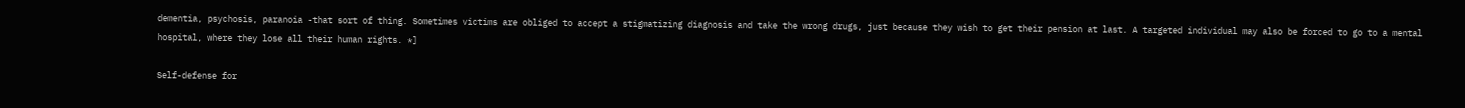dementia, psychosis, paranoia -that sort of thing. Sometimes victims are obliged to accept a stigmatizing diagnosis and take the wrong drugs, just because they wish to get their pension at last. A targeted individual may also be forced to go to a mental hospital, where they lose all their human rights. *]

Self-defense for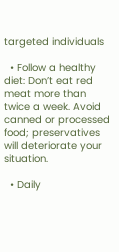targeted individuals

  • Follow a healthy diet: Don’t eat red meat more than twice a week. Avoid canned or processed food; preservatives will deteriorate your situation.

  • Daily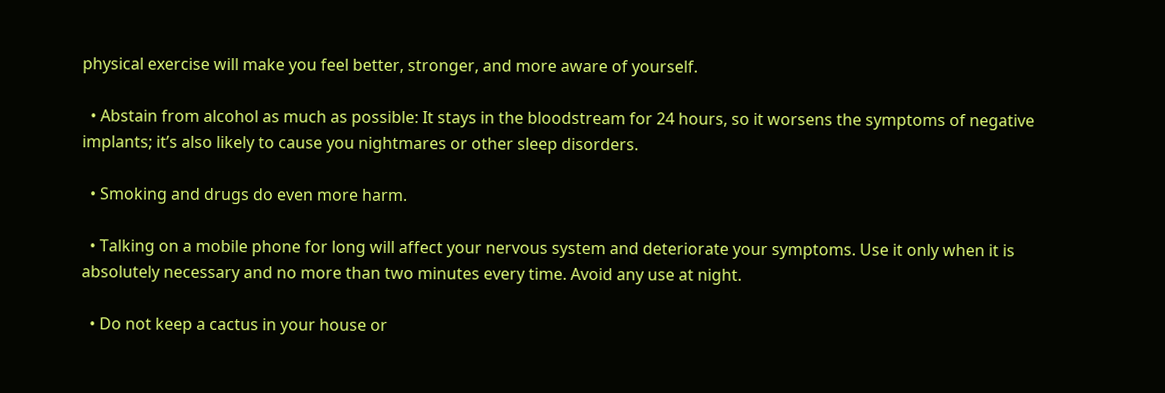physical exercise will make you feel better, stronger, and more aware of yourself.

  • Abstain from alcohol as much as possible: It stays in the bloodstream for 24 hours, so it worsens the symptoms of negative implants; it’s also likely to cause you nightmares or other sleep disorders.

  • Smoking and drugs do even more harm.

  • Talking on a mobile phone for long will affect your nervous system and deteriorate your symptoms. Use it only when it is absolutely necessary and no more than two minutes every time. Avoid any use at night.

  • Do not keep a cactus in your house or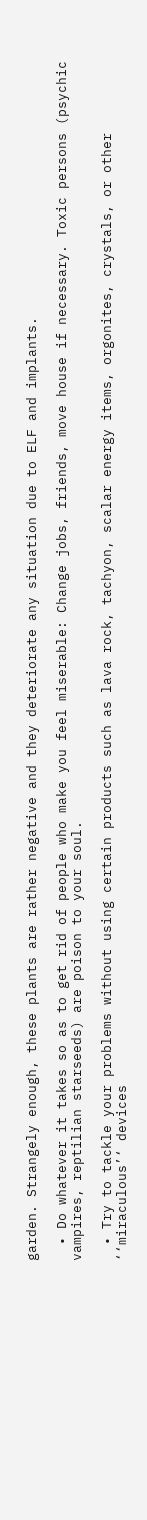garden. Strangely enough, these plants are rather negative and they deteriorate any situation due to ELF and implants.

  • Do whatever it takes so as to get rid of people who make you feel miserable: Change jobs, friends, move house if necessary. Toxic persons (psychic vampires, reptilian starseeds) are poison to your soul.

  • Try to tackle your problems without using certain products such as lava rock, tachyon, scalar energy items, orgonites, crystals, or other ‘‘miraculous’‘ devices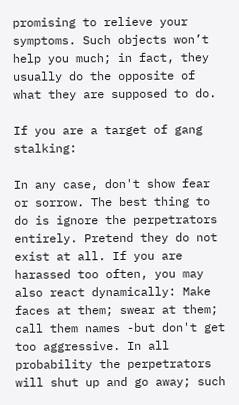promising to relieve your symptoms. Such objects won’t help you much; in fact, they usually do the opposite of what they are supposed to do.

If you are a target of gang stalking:

In any case, don't show fear or sorrow. The best thing to do is ignore the perpetrators entirely. Pretend they do not exist at all. If you are harassed too often, you may also react dynamically: Make faces at them; swear at them; call them names -but don't get too aggressive. In all probability the perpetrators will shut up and go away; such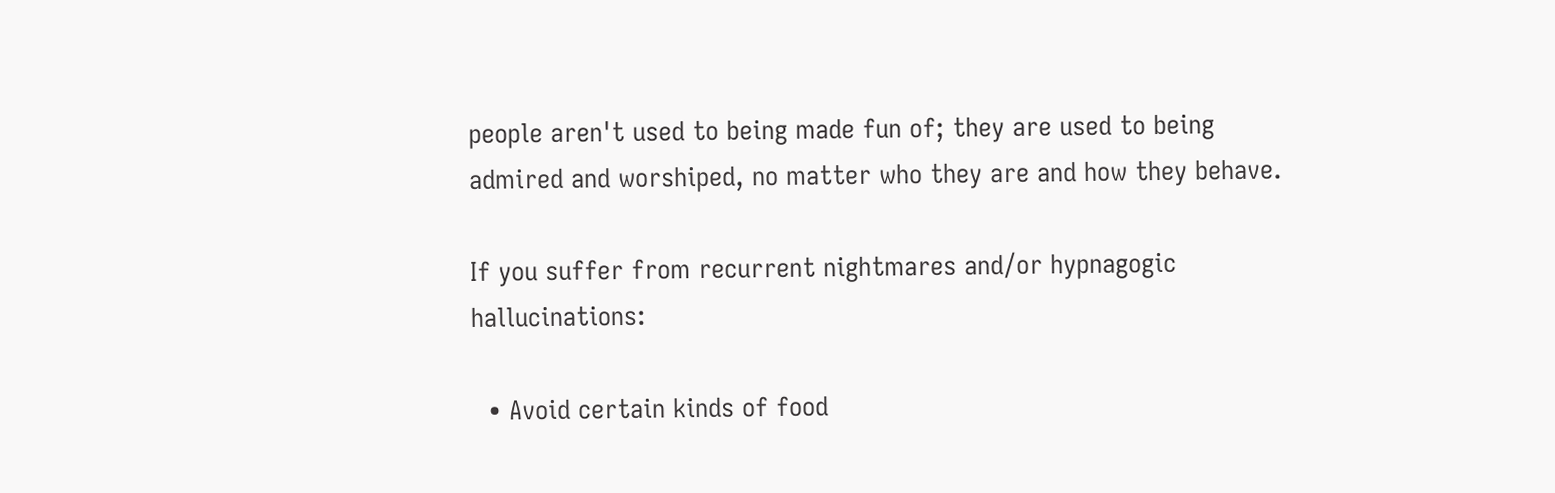people aren't used to being made fun of; they are used to being admired and worshiped, no matter who they are and how they behave.

If you suffer from recurrent nightmares and/or hypnagogic hallucinations:

  • Avoid certain kinds of food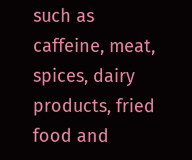such as caffeine, meat, spices, dairy products, fried food and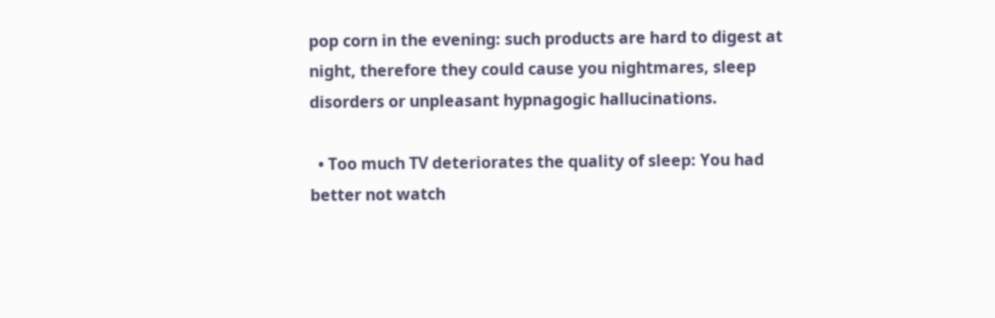pop corn in the evening: such products are hard to digest at night, therefore they could cause you nightmares, sleep disorders or unpleasant hypnagogic hallucinations.

  • Too much TV deteriorates the quality of sleep: You had better not watch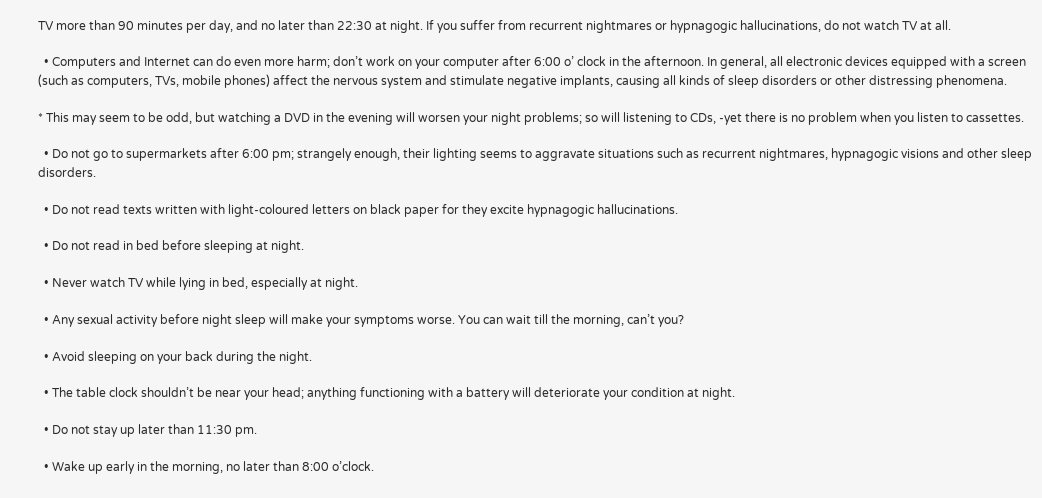TV more than 90 minutes per day, and no later than 22:30 at night. If you suffer from recurrent nightmares or hypnagogic hallucinations, do not watch TV at all.

  • Computers and Internet can do even more harm; don’t work on your computer after 6:00 o’ clock in the afternoon. In general, all electronic devices equipped with a screen (such as computers, TVs, mobile phones) affect the nervous system and stimulate negative implants, causing all kinds of sleep disorders or other distressing phenomena.

* This may seem to be odd, but watching a DVD in the evening will worsen your night problems; so will listening to CDs, -yet there is no problem when you listen to cassettes.

  • Do not go to supermarkets after 6:00 pm; strangely enough, their lighting seems to aggravate situations such as recurrent nightmares, hypnagogic visions and other sleep disorders.

  • Do not read texts written with light-coloured letters on black paper for they excite hypnagogic hallucinations.

  • Do not read in bed before sleeping at night.

  • Never watch TV while lying in bed, especially at night.

  • Any sexual activity before night sleep will make your symptoms worse. You can wait till the morning, can’t you?

  • Avoid sleeping on your back during the night.

  • The table clock shouldn’t be near your head; anything functioning with a battery will deteriorate your condition at night.

  • Do not stay up later than 11:30 pm.

  • Wake up early in the morning, no later than 8:00 o’clock.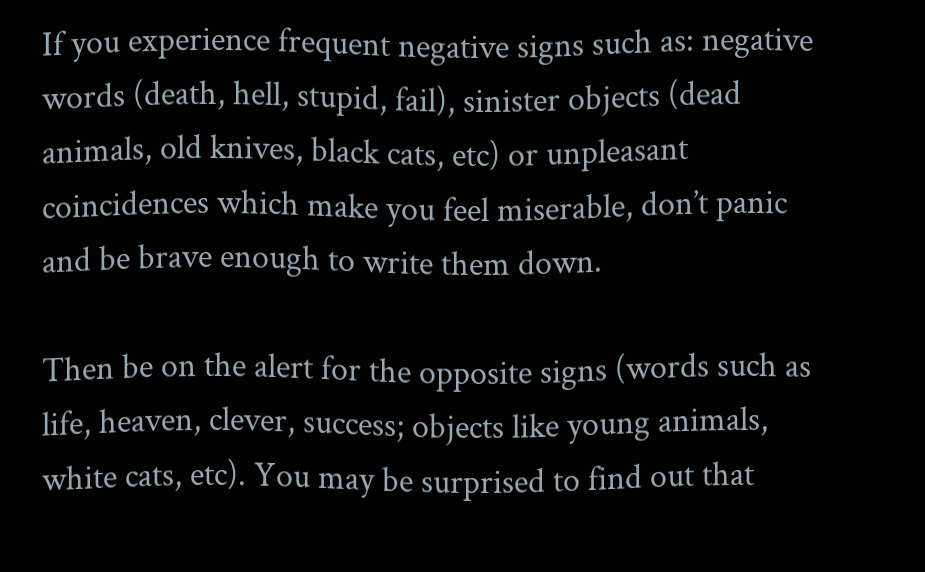If you experience frequent negative signs such as: negative words (death, hell, stupid, fail), sinister objects (dead animals, old knives, black cats, etc) or unpleasant coincidences which make you feel miserable, don’t panic and be brave enough to write them down.

Then be on the alert for the opposite signs (words such as life, heaven, clever, success; objects like young animals, white cats, etc). You may be surprised to find out that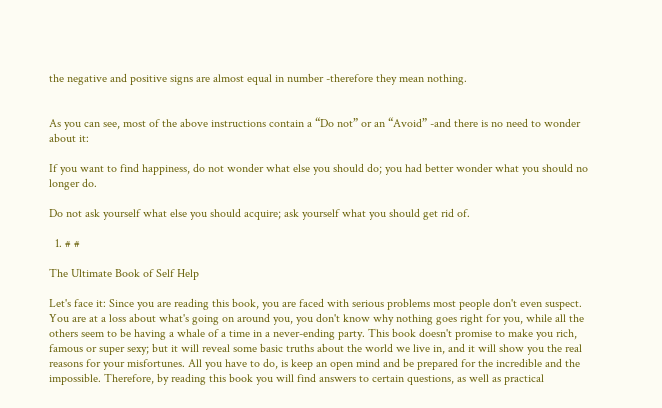the negative and positive signs are almost equal in number -therefore they mean nothing.


As you can see, most of the above instructions contain a “Do not” or an “Avoid” -and there is no need to wonder about it:

If you want to find happiness, do not wonder what else you should do; you had better wonder what you should no longer do.

Do not ask yourself what else you should acquire; ask yourself what you should get rid of.

  1. # #

The Ultimate Book of Self Help

Let's face it: Since you are reading this book, you are faced with serious problems most people don't even suspect. You are at a loss about what's going on around you, you don't know why nothing goes right for you, while all the others seem to be having a whale of a time in a never-ending party. This book doesn't promise to make you rich, famous or super sexy; but it will reveal some basic truths about the world we live in, and it will show you the real reasons for your misfortunes. All you have to do, is keep an open mind and be prepared for the incredible and the impossible. Therefore, by reading this book you will find answers to certain questions, as well as practical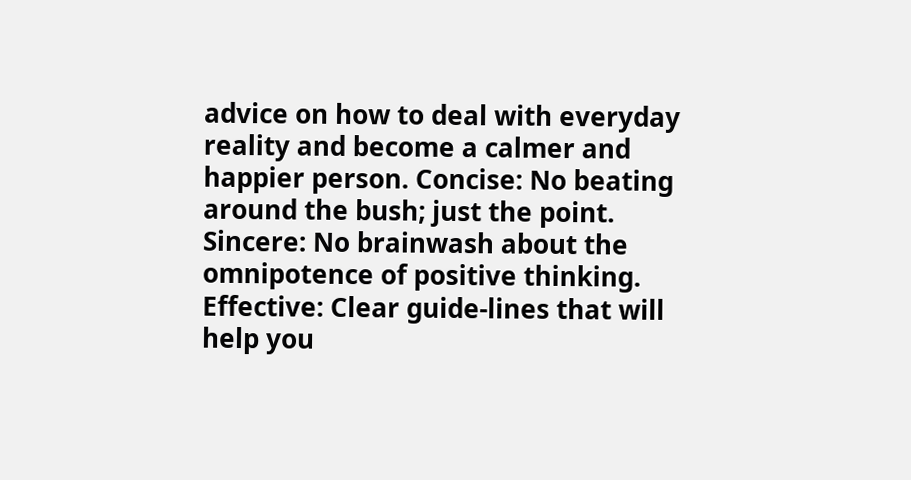advice on how to deal with everyday reality and become a calmer and happier person. Concise: No beating around the bush; just the point. Sincere: No brainwash about the omnipotence of positive thinking. Effective: Clear guide-lines that will help you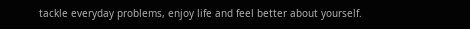tackle everyday problems, enjoy life and feel better about yourself.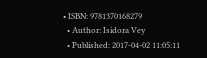• ISBN: 9781370168279
  • Author: Isidora Vey
  • Published: 2017-04-02 11:05:11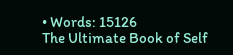• Words: 15126
The Ultimate Book of Self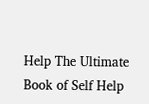Help The Ultimate Book of Self Help